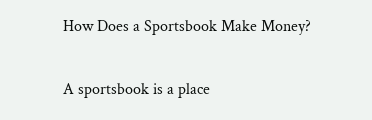How Does a Sportsbook Make Money?


A sportsbook is a place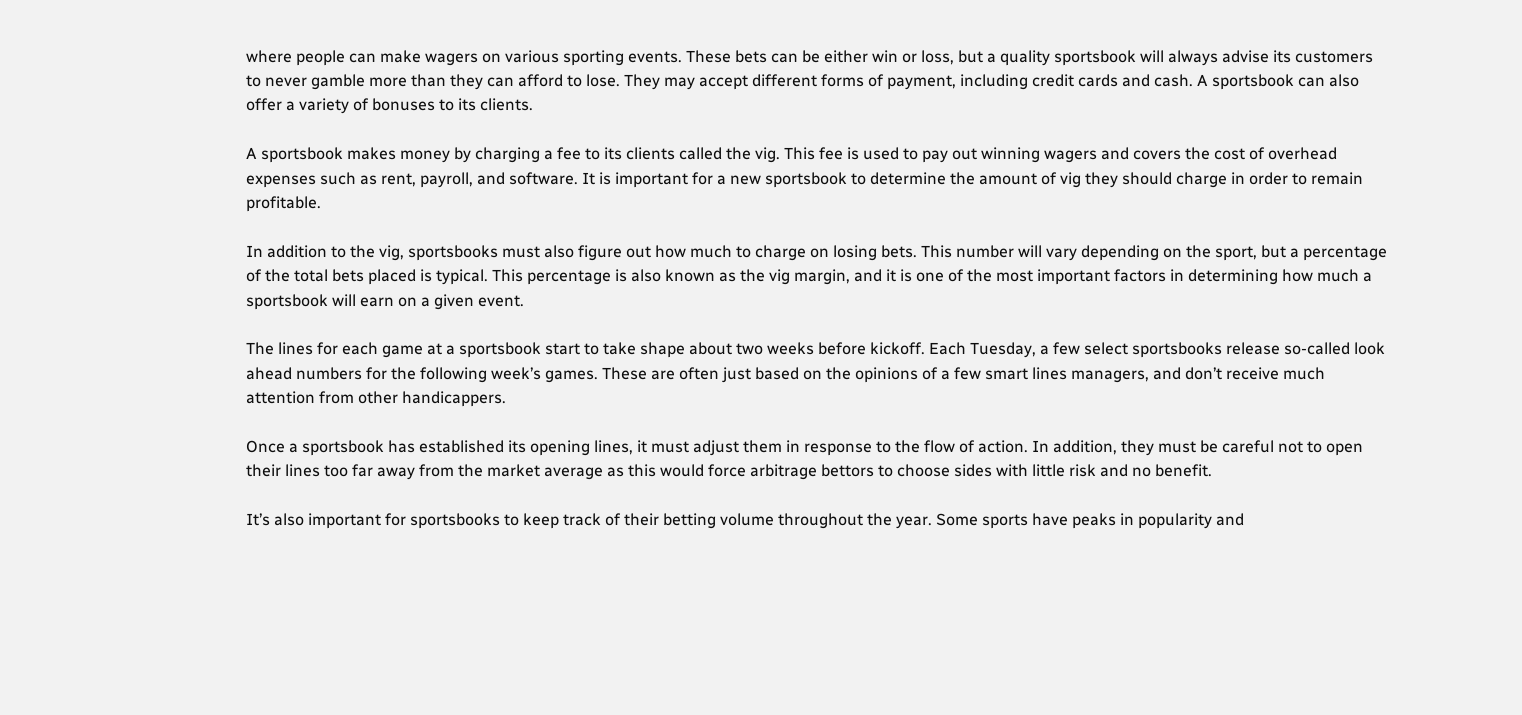where people can make wagers on various sporting events. These bets can be either win or loss, but a quality sportsbook will always advise its customers to never gamble more than they can afford to lose. They may accept different forms of payment, including credit cards and cash. A sportsbook can also offer a variety of bonuses to its clients.

A sportsbook makes money by charging a fee to its clients called the vig. This fee is used to pay out winning wagers and covers the cost of overhead expenses such as rent, payroll, and software. It is important for a new sportsbook to determine the amount of vig they should charge in order to remain profitable.

In addition to the vig, sportsbooks must also figure out how much to charge on losing bets. This number will vary depending on the sport, but a percentage of the total bets placed is typical. This percentage is also known as the vig margin, and it is one of the most important factors in determining how much a sportsbook will earn on a given event.

The lines for each game at a sportsbook start to take shape about two weeks before kickoff. Each Tuesday, a few select sportsbooks release so-called look ahead numbers for the following week’s games. These are often just based on the opinions of a few smart lines managers, and don’t receive much attention from other handicappers.

Once a sportsbook has established its opening lines, it must adjust them in response to the flow of action. In addition, they must be careful not to open their lines too far away from the market average as this would force arbitrage bettors to choose sides with little risk and no benefit.

It’s also important for sportsbooks to keep track of their betting volume throughout the year. Some sports have peaks in popularity and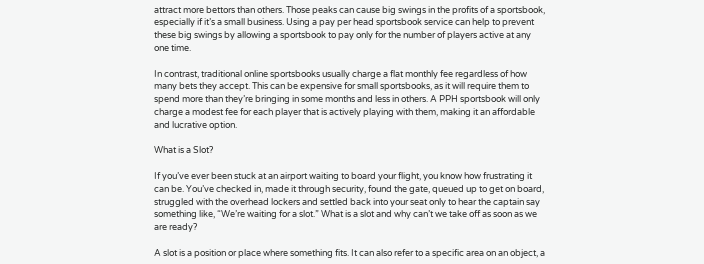attract more bettors than others. Those peaks can cause big swings in the profits of a sportsbook, especially if it’s a small business. Using a pay per head sportsbook service can help to prevent these big swings by allowing a sportsbook to pay only for the number of players active at any one time.

In contrast, traditional online sportsbooks usually charge a flat monthly fee regardless of how many bets they accept. This can be expensive for small sportsbooks, as it will require them to spend more than they’re bringing in some months and less in others. A PPH sportsbook will only charge a modest fee for each player that is actively playing with them, making it an affordable and lucrative option.

What is a Slot?

If you’ve ever been stuck at an airport waiting to board your flight, you know how frustrating it can be. You’ve checked in, made it through security, found the gate, queued up to get on board, struggled with the overhead lockers and settled back into your seat only to hear the captain say something like, “We’re waiting for a slot.” What is a slot and why can’t we take off as soon as we are ready?

A slot is a position or place where something fits. It can also refer to a specific area on an object, a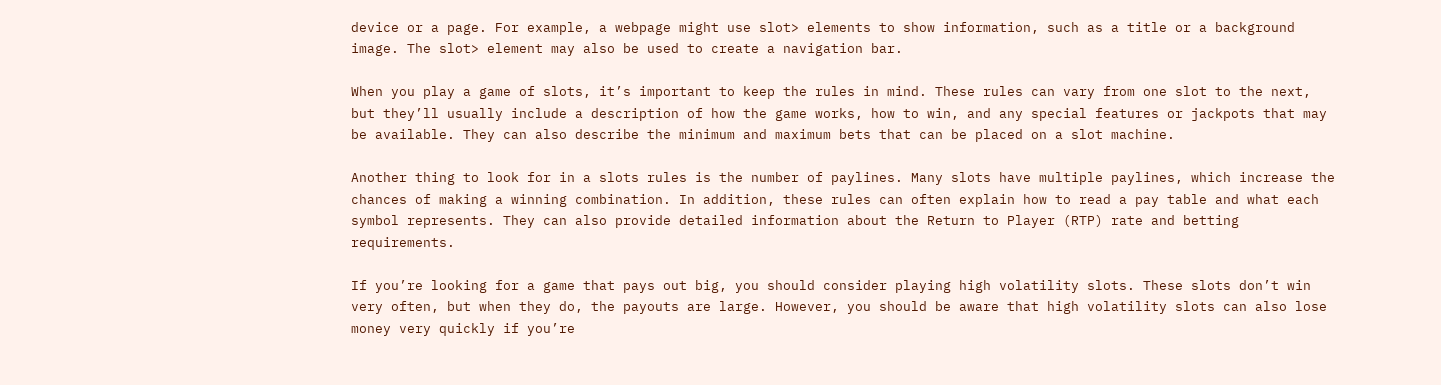device or a page. For example, a webpage might use slot> elements to show information, such as a title or a background image. The slot> element may also be used to create a navigation bar.

When you play a game of slots, it’s important to keep the rules in mind. These rules can vary from one slot to the next, but they’ll usually include a description of how the game works, how to win, and any special features or jackpots that may be available. They can also describe the minimum and maximum bets that can be placed on a slot machine.

Another thing to look for in a slots rules is the number of paylines. Many slots have multiple paylines, which increase the chances of making a winning combination. In addition, these rules can often explain how to read a pay table and what each symbol represents. They can also provide detailed information about the Return to Player (RTP) rate and betting requirements.

If you’re looking for a game that pays out big, you should consider playing high volatility slots. These slots don’t win very often, but when they do, the payouts are large. However, you should be aware that high volatility slots can also lose money very quickly if you’re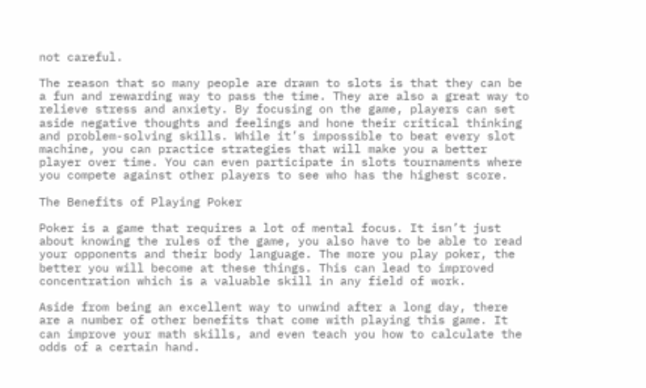not careful.

The reason that so many people are drawn to slots is that they can be a fun and rewarding way to pass the time. They are also a great way to relieve stress and anxiety. By focusing on the game, players can set aside negative thoughts and feelings and hone their critical thinking and problem-solving skills. While it’s impossible to beat every slot machine, you can practice strategies that will make you a better player over time. You can even participate in slots tournaments where you compete against other players to see who has the highest score.

The Benefits of Playing Poker

Poker is a game that requires a lot of mental focus. It isn’t just about knowing the rules of the game, you also have to be able to read your opponents and their body language. The more you play poker, the better you will become at these things. This can lead to improved concentration which is a valuable skill in any field of work.

Aside from being an excellent way to unwind after a long day, there are a number of other benefits that come with playing this game. It can improve your math skills, and even teach you how to calculate the odds of a certain hand.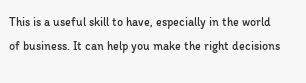This is a useful skill to have, especially in the world of business. It can help you make the right decisions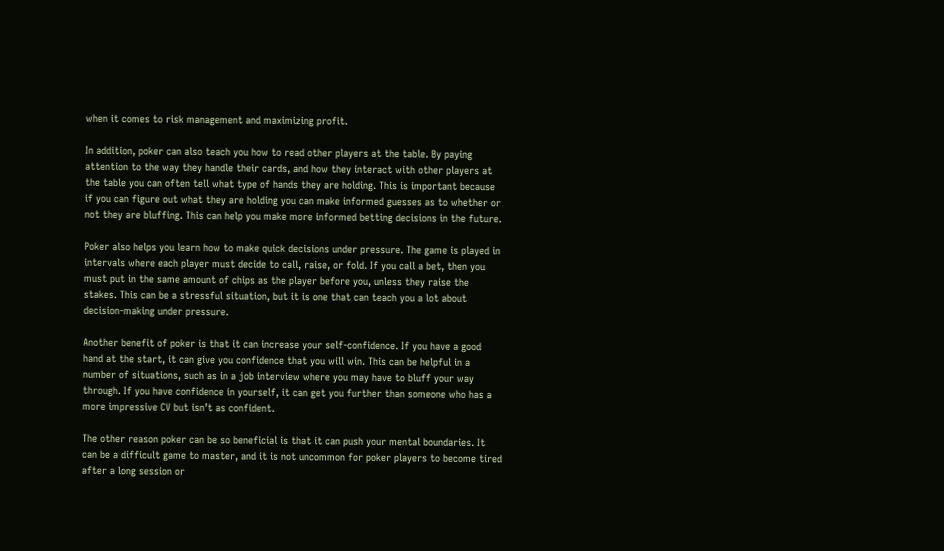when it comes to risk management and maximizing profit.

In addition, poker can also teach you how to read other players at the table. By paying attention to the way they handle their cards, and how they interact with other players at the table you can often tell what type of hands they are holding. This is important because if you can figure out what they are holding you can make informed guesses as to whether or not they are bluffing. This can help you make more informed betting decisions in the future.

Poker also helps you learn how to make quick decisions under pressure. The game is played in intervals where each player must decide to call, raise, or fold. If you call a bet, then you must put in the same amount of chips as the player before you, unless they raise the stakes. This can be a stressful situation, but it is one that can teach you a lot about decision-making under pressure.

Another benefit of poker is that it can increase your self-confidence. If you have a good hand at the start, it can give you confidence that you will win. This can be helpful in a number of situations, such as in a job interview where you may have to bluff your way through. If you have confidence in yourself, it can get you further than someone who has a more impressive CV but isn’t as confident.

The other reason poker can be so beneficial is that it can push your mental boundaries. It can be a difficult game to master, and it is not uncommon for poker players to become tired after a long session or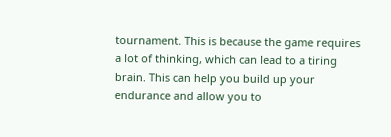tournament. This is because the game requires a lot of thinking, which can lead to a tiring brain. This can help you build up your endurance and allow you to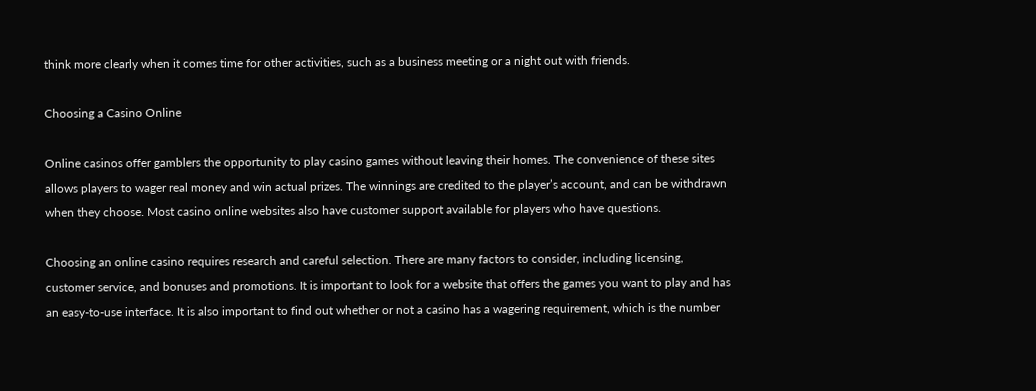think more clearly when it comes time for other activities, such as a business meeting or a night out with friends.

Choosing a Casino Online

Online casinos offer gamblers the opportunity to play casino games without leaving their homes. The convenience of these sites allows players to wager real money and win actual prizes. The winnings are credited to the player’s account, and can be withdrawn when they choose. Most casino online websites also have customer support available for players who have questions.

Choosing an online casino requires research and careful selection. There are many factors to consider, including licensing, customer service, and bonuses and promotions. It is important to look for a website that offers the games you want to play and has an easy-to-use interface. It is also important to find out whether or not a casino has a wagering requirement, which is the number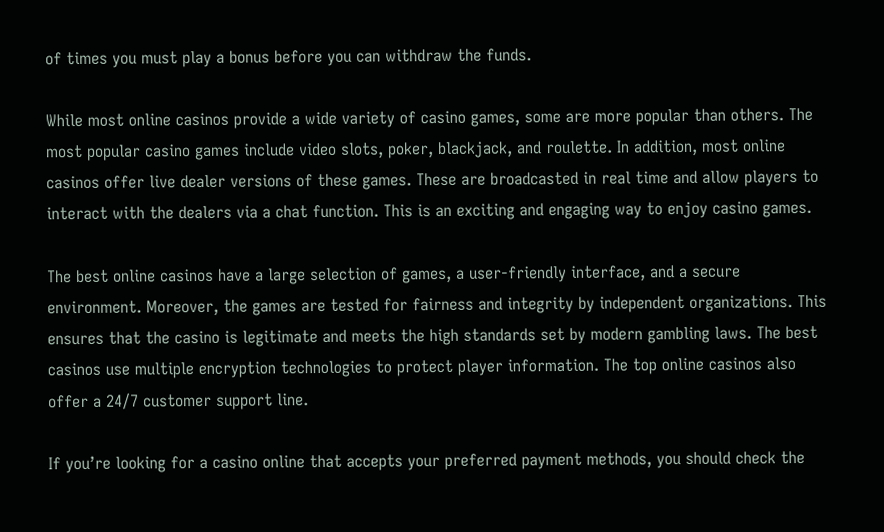of times you must play a bonus before you can withdraw the funds.

While most online casinos provide a wide variety of casino games, some are more popular than others. The most popular casino games include video slots, poker, blackjack, and roulette. In addition, most online casinos offer live dealer versions of these games. These are broadcasted in real time and allow players to interact with the dealers via a chat function. This is an exciting and engaging way to enjoy casino games.

The best online casinos have a large selection of games, a user-friendly interface, and a secure environment. Moreover, the games are tested for fairness and integrity by independent organizations. This ensures that the casino is legitimate and meets the high standards set by modern gambling laws. The best casinos use multiple encryption technologies to protect player information. The top online casinos also offer a 24/7 customer support line.

If you’re looking for a casino online that accepts your preferred payment methods, you should check the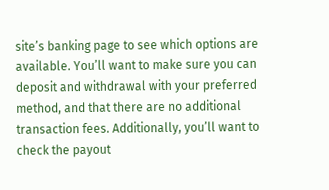site’s banking page to see which options are available. You’ll want to make sure you can deposit and withdrawal with your preferred method, and that there are no additional transaction fees. Additionally, you’ll want to check the payout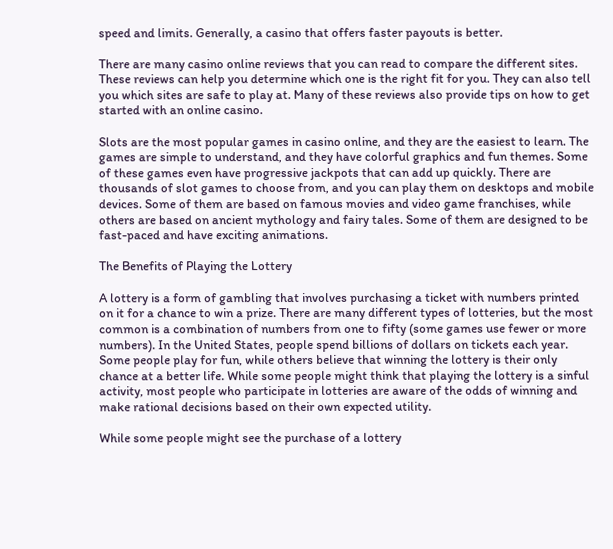speed and limits. Generally, a casino that offers faster payouts is better.

There are many casino online reviews that you can read to compare the different sites. These reviews can help you determine which one is the right fit for you. They can also tell you which sites are safe to play at. Many of these reviews also provide tips on how to get started with an online casino.

Slots are the most popular games in casino online, and they are the easiest to learn. The games are simple to understand, and they have colorful graphics and fun themes. Some of these games even have progressive jackpots that can add up quickly. There are thousands of slot games to choose from, and you can play them on desktops and mobile devices. Some of them are based on famous movies and video game franchises, while others are based on ancient mythology and fairy tales. Some of them are designed to be fast-paced and have exciting animations.

The Benefits of Playing the Lottery

A lottery is a form of gambling that involves purchasing a ticket with numbers printed on it for a chance to win a prize. There are many different types of lotteries, but the most common is a combination of numbers from one to fifty (some games use fewer or more numbers). In the United States, people spend billions of dollars on tickets each year. Some people play for fun, while others believe that winning the lottery is their only chance at a better life. While some people might think that playing the lottery is a sinful activity, most people who participate in lotteries are aware of the odds of winning and make rational decisions based on their own expected utility.

While some people might see the purchase of a lottery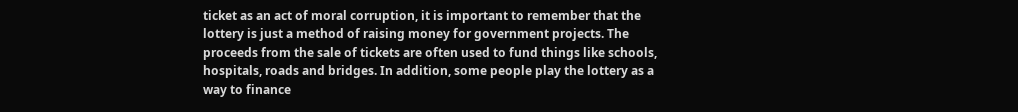ticket as an act of moral corruption, it is important to remember that the lottery is just a method of raising money for government projects. The proceeds from the sale of tickets are often used to fund things like schools, hospitals, roads and bridges. In addition, some people play the lottery as a way to finance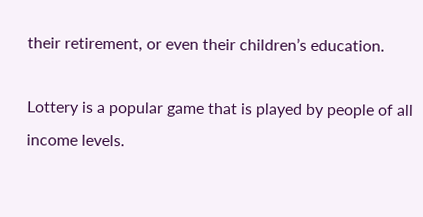their retirement, or even their children’s education.

Lottery is a popular game that is played by people of all income levels.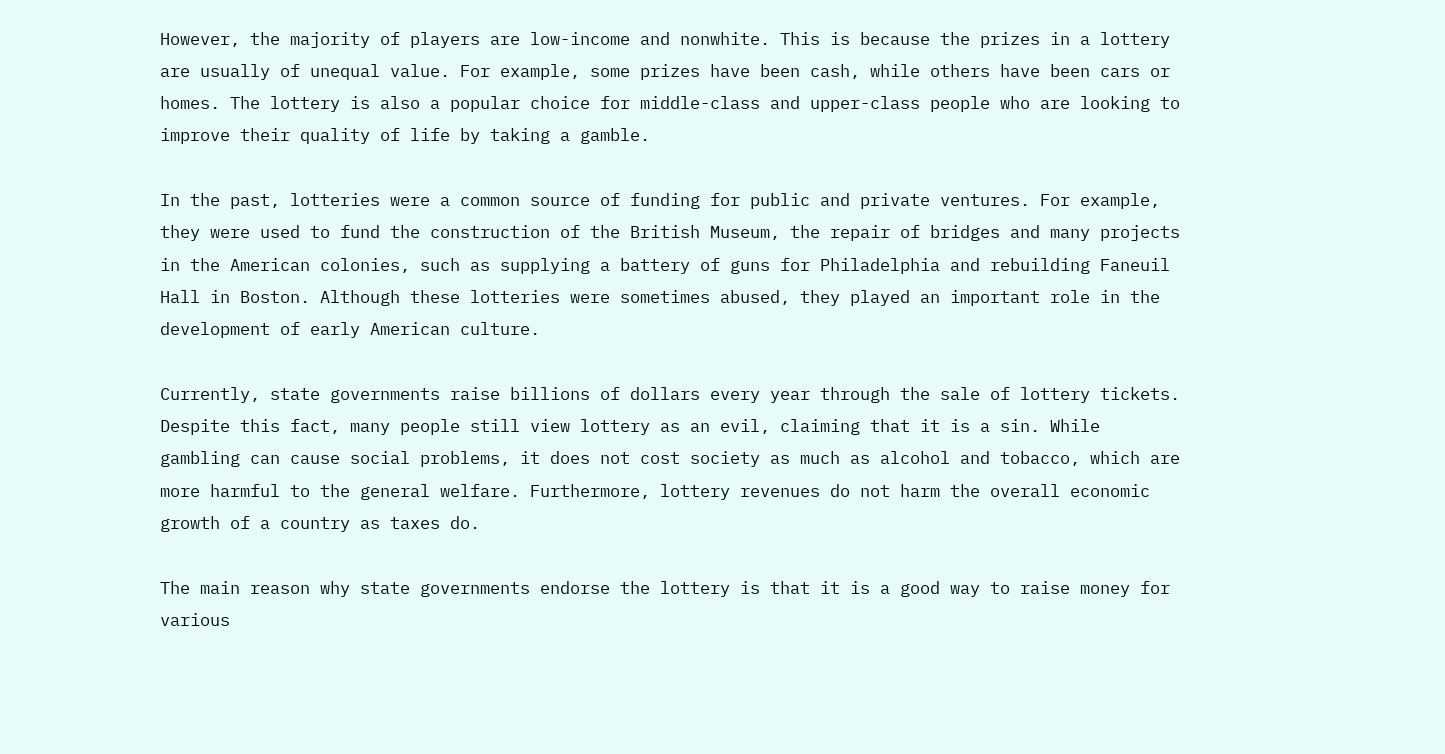However, the majority of players are low-income and nonwhite. This is because the prizes in a lottery are usually of unequal value. For example, some prizes have been cash, while others have been cars or homes. The lottery is also a popular choice for middle-class and upper-class people who are looking to improve their quality of life by taking a gamble.

In the past, lotteries were a common source of funding for public and private ventures. For example, they were used to fund the construction of the British Museum, the repair of bridges and many projects in the American colonies, such as supplying a battery of guns for Philadelphia and rebuilding Faneuil Hall in Boston. Although these lotteries were sometimes abused, they played an important role in the development of early American culture.

Currently, state governments raise billions of dollars every year through the sale of lottery tickets. Despite this fact, many people still view lottery as an evil, claiming that it is a sin. While gambling can cause social problems, it does not cost society as much as alcohol and tobacco, which are more harmful to the general welfare. Furthermore, lottery revenues do not harm the overall economic growth of a country as taxes do.

The main reason why state governments endorse the lottery is that it is a good way to raise money for various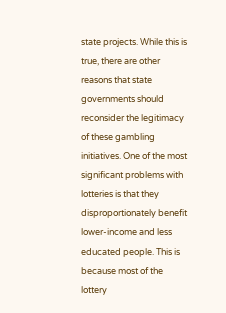state projects. While this is true, there are other reasons that state governments should reconsider the legitimacy of these gambling initiatives. One of the most significant problems with lotteries is that they disproportionately benefit lower-income and less educated people. This is because most of the lottery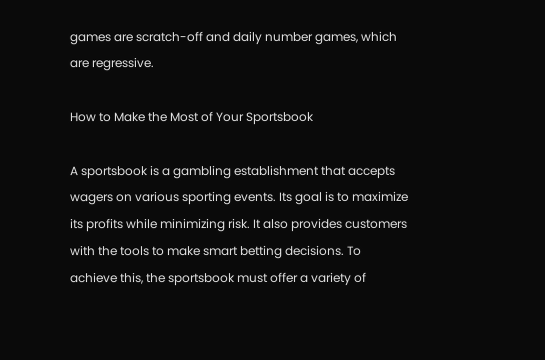games are scratch-off and daily number games, which are regressive.

How to Make the Most of Your Sportsbook

A sportsbook is a gambling establishment that accepts wagers on various sporting events. Its goal is to maximize its profits while minimizing risk. It also provides customers with the tools to make smart betting decisions. To achieve this, the sportsbook must offer a variety of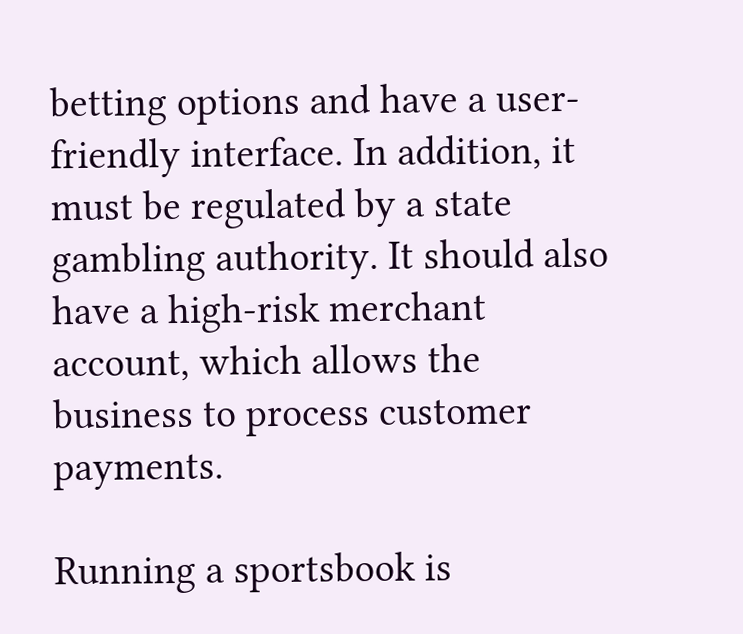betting options and have a user-friendly interface. In addition, it must be regulated by a state gambling authority. It should also have a high-risk merchant account, which allows the business to process customer payments.

Running a sportsbook is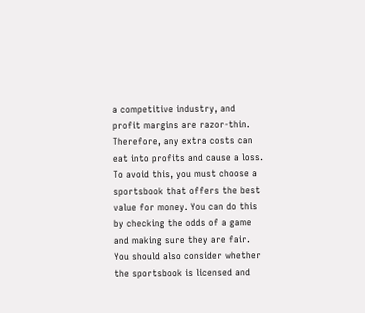a competitive industry, and profit margins are razor-thin. Therefore, any extra costs can eat into profits and cause a loss. To avoid this, you must choose a sportsbook that offers the best value for money. You can do this by checking the odds of a game and making sure they are fair. You should also consider whether the sportsbook is licensed and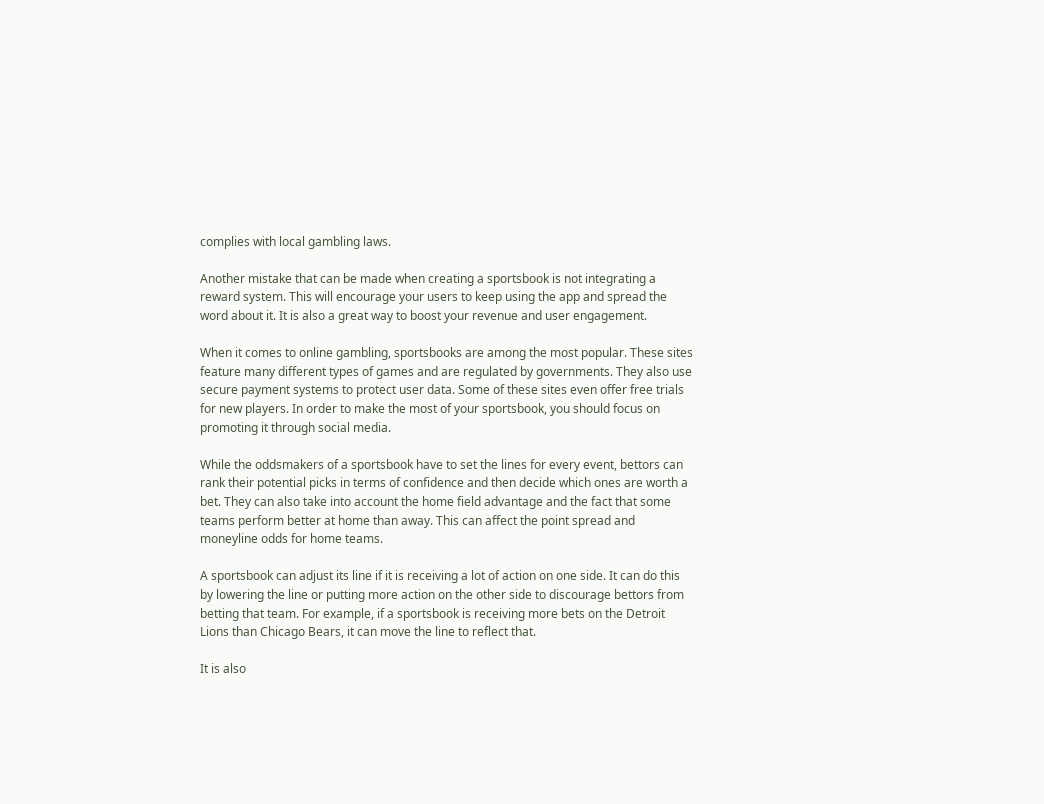complies with local gambling laws.

Another mistake that can be made when creating a sportsbook is not integrating a reward system. This will encourage your users to keep using the app and spread the word about it. It is also a great way to boost your revenue and user engagement.

When it comes to online gambling, sportsbooks are among the most popular. These sites feature many different types of games and are regulated by governments. They also use secure payment systems to protect user data. Some of these sites even offer free trials for new players. In order to make the most of your sportsbook, you should focus on promoting it through social media.

While the oddsmakers of a sportsbook have to set the lines for every event, bettors can rank their potential picks in terms of confidence and then decide which ones are worth a bet. They can also take into account the home field advantage and the fact that some teams perform better at home than away. This can affect the point spread and moneyline odds for home teams.

A sportsbook can adjust its line if it is receiving a lot of action on one side. It can do this by lowering the line or putting more action on the other side to discourage bettors from betting that team. For example, if a sportsbook is receiving more bets on the Detroit Lions than Chicago Bears, it can move the line to reflect that.

It is also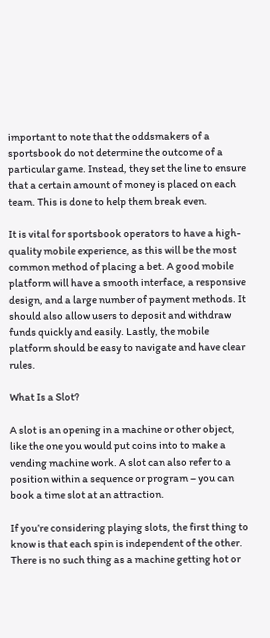important to note that the oddsmakers of a sportsbook do not determine the outcome of a particular game. Instead, they set the line to ensure that a certain amount of money is placed on each team. This is done to help them break even.

It is vital for sportsbook operators to have a high-quality mobile experience, as this will be the most common method of placing a bet. A good mobile platform will have a smooth interface, a responsive design, and a large number of payment methods. It should also allow users to deposit and withdraw funds quickly and easily. Lastly, the mobile platform should be easy to navigate and have clear rules.

What Is a Slot?

A slot is an opening in a machine or other object, like the one you would put coins into to make a vending machine work. A slot can also refer to a position within a sequence or program – you can book a time slot at an attraction.

If you’re considering playing slots, the first thing to know is that each spin is independent of the other. There is no such thing as a machine getting hot or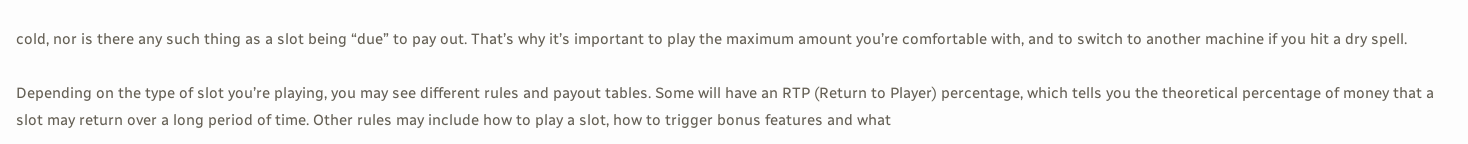cold, nor is there any such thing as a slot being “due” to pay out. That’s why it’s important to play the maximum amount you’re comfortable with, and to switch to another machine if you hit a dry spell.

Depending on the type of slot you’re playing, you may see different rules and payout tables. Some will have an RTP (Return to Player) percentage, which tells you the theoretical percentage of money that a slot may return over a long period of time. Other rules may include how to play a slot, how to trigger bonus features and what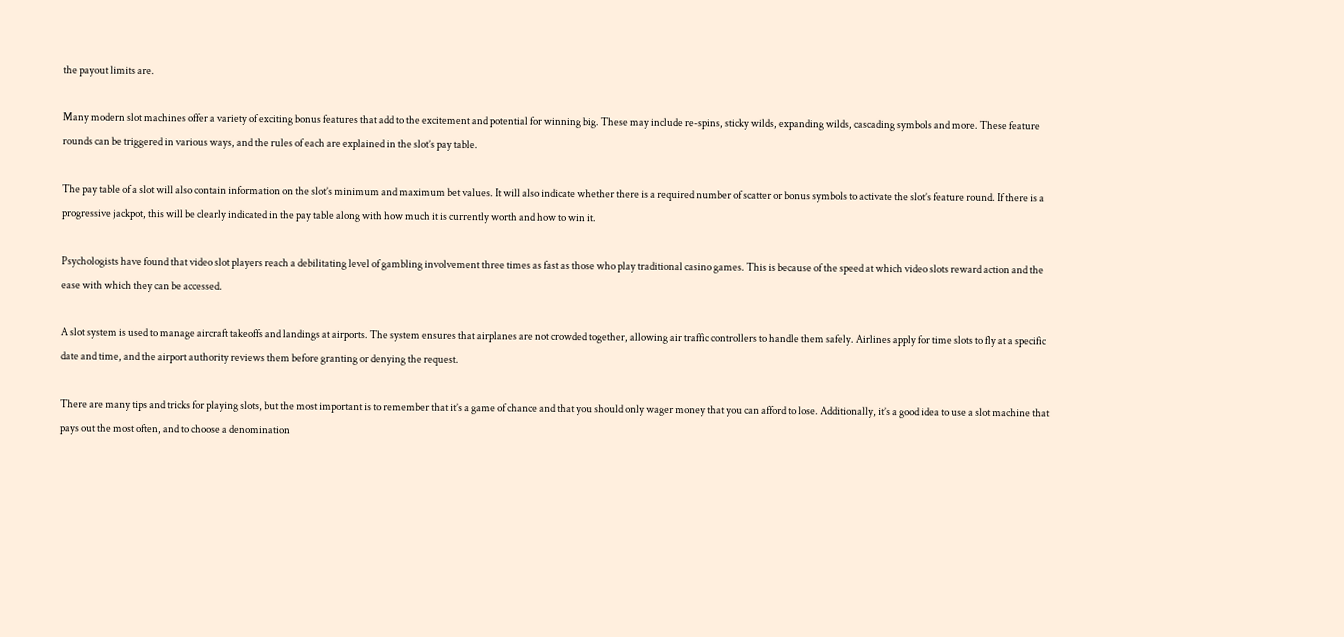the payout limits are.

Many modern slot machines offer a variety of exciting bonus features that add to the excitement and potential for winning big. These may include re-spins, sticky wilds, expanding wilds, cascading symbols and more. These feature rounds can be triggered in various ways, and the rules of each are explained in the slot’s pay table.

The pay table of a slot will also contain information on the slot’s minimum and maximum bet values. It will also indicate whether there is a required number of scatter or bonus symbols to activate the slot’s feature round. If there is a progressive jackpot, this will be clearly indicated in the pay table along with how much it is currently worth and how to win it.

Psychologists have found that video slot players reach a debilitating level of gambling involvement three times as fast as those who play traditional casino games. This is because of the speed at which video slots reward action and the ease with which they can be accessed.

A slot system is used to manage aircraft takeoffs and landings at airports. The system ensures that airplanes are not crowded together, allowing air traffic controllers to handle them safely. Airlines apply for time slots to fly at a specific date and time, and the airport authority reviews them before granting or denying the request.

There are many tips and tricks for playing slots, but the most important is to remember that it’s a game of chance and that you should only wager money that you can afford to lose. Additionally, it’s a good idea to use a slot machine that pays out the most often, and to choose a denomination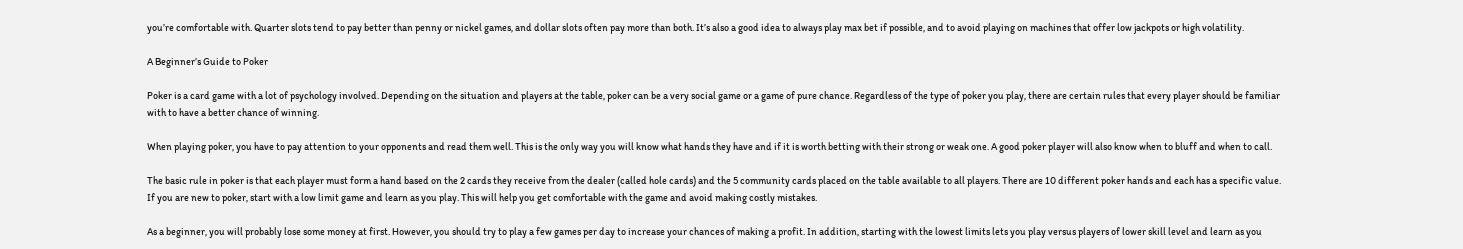you’re comfortable with. Quarter slots tend to pay better than penny or nickel games, and dollar slots often pay more than both. It’s also a good idea to always play max bet if possible, and to avoid playing on machines that offer low jackpots or high volatility.

A Beginner’s Guide to Poker

Poker is a card game with a lot of psychology involved. Depending on the situation and players at the table, poker can be a very social game or a game of pure chance. Regardless of the type of poker you play, there are certain rules that every player should be familiar with to have a better chance of winning.

When playing poker, you have to pay attention to your opponents and read them well. This is the only way you will know what hands they have and if it is worth betting with their strong or weak one. A good poker player will also know when to bluff and when to call.

The basic rule in poker is that each player must form a hand based on the 2 cards they receive from the dealer (called hole cards) and the 5 community cards placed on the table available to all players. There are 10 different poker hands and each has a specific value. If you are new to poker, start with a low limit game and learn as you play. This will help you get comfortable with the game and avoid making costly mistakes.

As a beginner, you will probably lose some money at first. However, you should try to play a few games per day to increase your chances of making a profit. In addition, starting with the lowest limits lets you play versus players of lower skill level and learn as you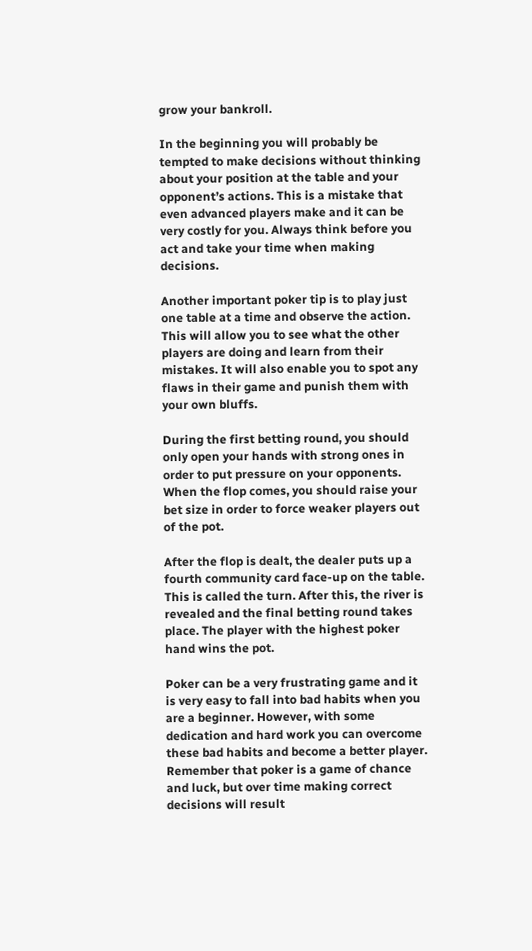grow your bankroll.

In the beginning you will probably be tempted to make decisions without thinking about your position at the table and your opponent’s actions. This is a mistake that even advanced players make and it can be very costly for you. Always think before you act and take your time when making decisions.

Another important poker tip is to play just one table at a time and observe the action. This will allow you to see what the other players are doing and learn from their mistakes. It will also enable you to spot any flaws in their game and punish them with your own bluffs.

During the first betting round, you should only open your hands with strong ones in order to put pressure on your opponents. When the flop comes, you should raise your bet size in order to force weaker players out of the pot.

After the flop is dealt, the dealer puts up a fourth community card face-up on the table. This is called the turn. After this, the river is revealed and the final betting round takes place. The player with the highest poker hand wins the pot.

Poker can be a very frustrating game and it is very easy to fall into bad habits when you are a beginner. However, with some dedication and hard work you can overcome these bad habits and become a better player. Remember that poker is a game of chance and luck, but over time making correct decisions will result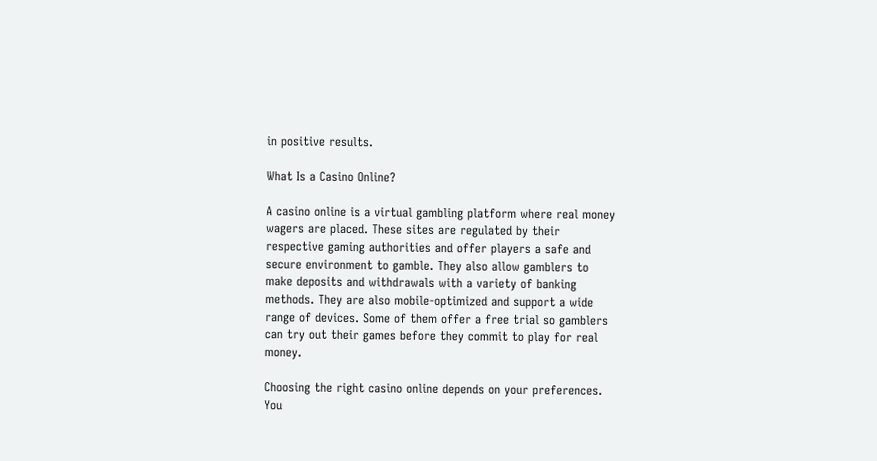in positive results.

What Is a Casino Online?

A casino online is a virtual gambling platform where real money wagers are placed. These sites are regulated by their respective gaming authorities and offer players a safe and secure environment to gamble. They also allow gamblers to make deposits and withdrawals with a variety of banking methods. They are also mobile-optimized and support a wide range of devices. Some of them offer a free trial so gamblers can try out their games before they commit to play for real money.

Choosing the right casino online depends on your preferences. You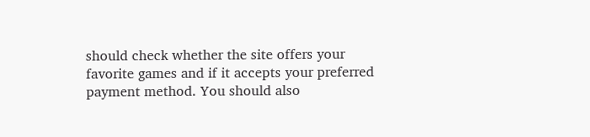should check whether the site offers your favorite games and if it accepts your preferred payment method. You should also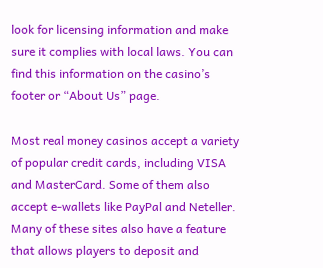look for licensing information and make sure it complies with local laws. You can find this information on the casino’s footer or “About Us” page.

Most real money casinos accept a variety of popular credit cards, including VISA and MasterCard. Some of them also accept e-wallets like PayPal and Neteller. Many of these sites also have a feature that allows players to deposit and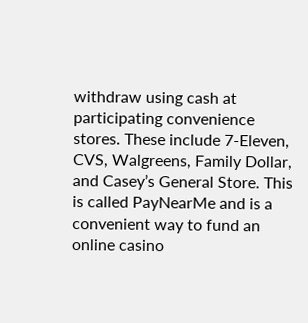withdraw using cash at participating convenience stores. These include 7-Eleven, CVS, Walgreens, Family Dollar, and Casey’s General Store. This is called PayNearMe and is a convenient way to fund an online casino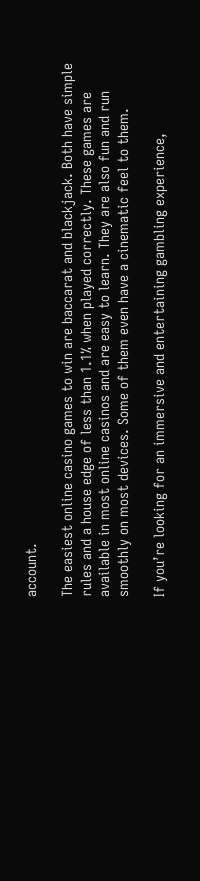account.

The easiest online casino games to win are baccarat and blackjack. Both have simple rules and a house edge of less than 1.1% when played correctly. These games are available in most online casinos and are easy to learn. They are also fun and run smoothly on most devices. Some of them even have a cinematic feel to them.

If you’re looking for an immersive and entertaining gambling experience,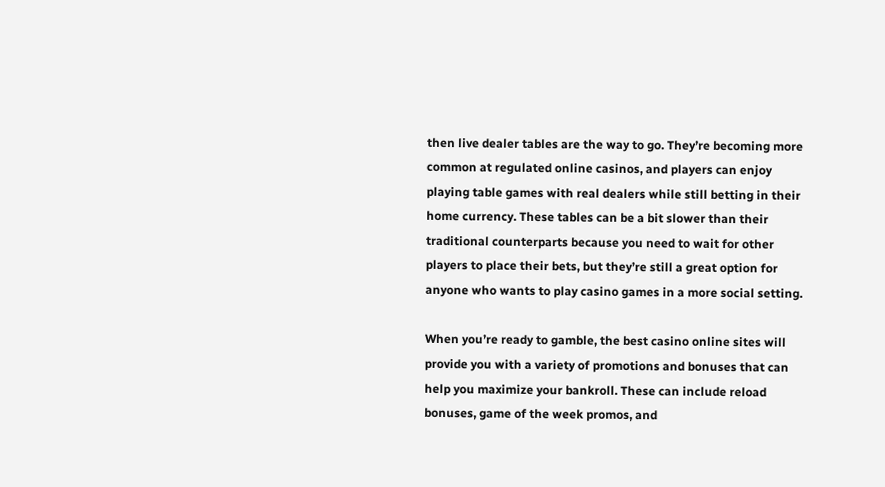then live dealer tables are the way to go. They’re becoming more common at regulated online casinos, and players can enjoy playing table games with real dealers while still betting in their home currency. These tables can be a bit slower than their traditional counterparts because you need to wait for other players to place their bets, but they’re still a great option for anyone who wants to play casino games in a more social setting.

When you’re ready to gamble, the best casino online sites will provide you with a variety of promotions and bonuses that can help you maximize your bankroll. These can include reload bonuses, game of the week promos, and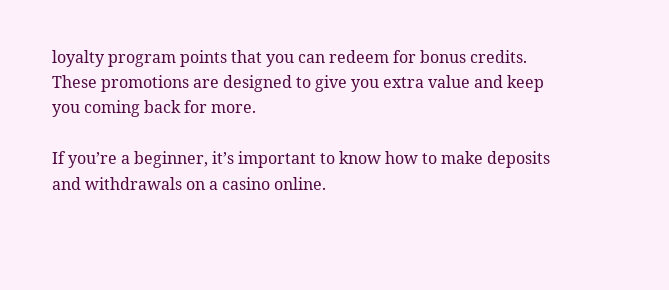loyalty program points that you can redeem for bonus credits. These promotions are designed to give you extra value and keep you coming back for more.

If you’re a beginner, it’s important to know how to make deposits and withdrawals on a casino online.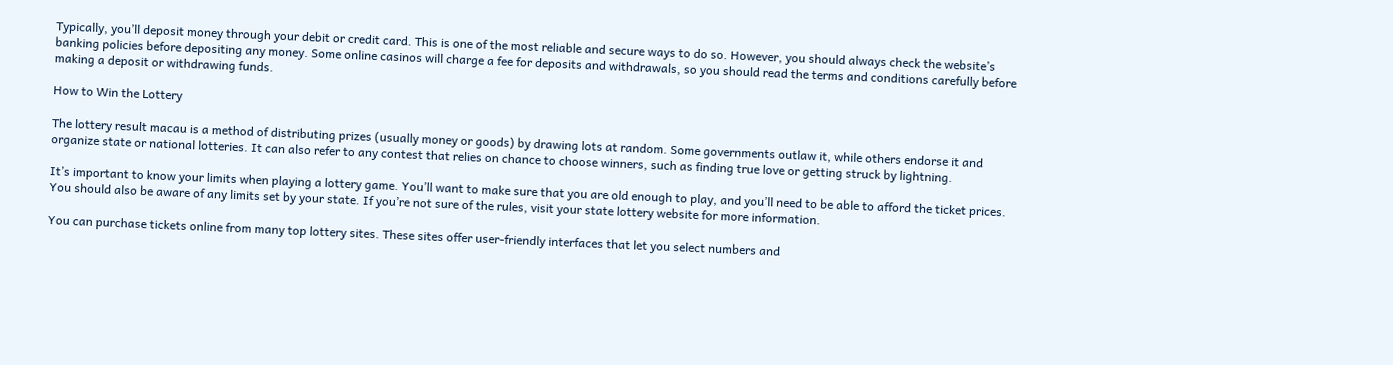Typically, you’ll deposit money through your debit or credit card. This is one of the most reliable and secure ways to do so. However, you should always check the website’s banking policies before depositing any money. Some online casinos will charge a fee for deposits and withdrawals, so you should read the terms and conditions carefully before making a deposit or withdrawing funds.

How to Win the Lottery

The lottery result macau is a method of distributing prizes (usually money or goods) by drawing lots at random. Some governments outlaw it, while others endorse it and organize state or national lotteries. It can also refer to any contest that relies on chance to choose winners, such as finding true love or getting struck by lightning.

It’s important to know your limits when playing a lottery game. You’ll want to make sure that you are old enough to play, and you’ll need to be able to afford the ticket prices. You should also be aware of any limits set by your state. If you’re not sure of the rules, visit your state lottery website for more information.

You can purchase tickets online from many top lottery sites. These sites offer user-friendly interfaces that let you select numbers and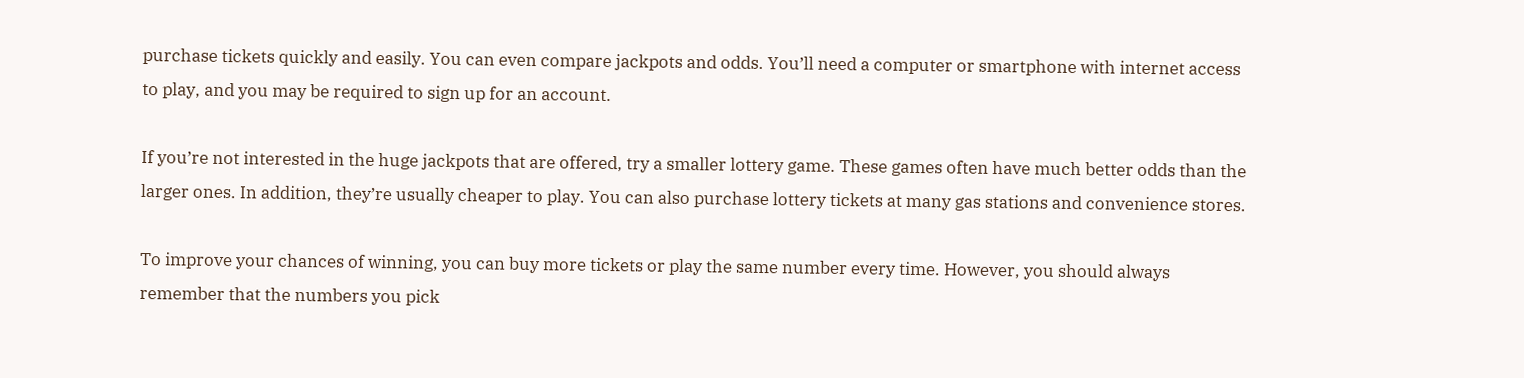purchase tickets quickly and easily. You can even compare jackpots and odds. You’ll need a computer or smartphone with internet access to play, and you may be required to sign up for an account.

If you’re not interested in the huge jackpots that are offered, try a smaller lottery game. These games often have much better odds than the larger ones. In addition, they’re usually cheaper to play. You can also purchase lottery tickets at many gas stations and convenience stores.

To improve your chances of winning, you can buy more tickets or play the same number every time. However, you should always remember that the numbers you pick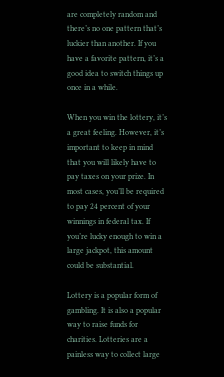are completely random and there’s no one pattern that’s luckier than another. If you have a favorite pattern, it’s a good idea to switch things up once in a while.

When you win the lottery, it’s a great feeling. However, it’s important to keep in mind that you will likely have to pay taxes on your prize. In most cases, you’ll be required to pay 24 percent of your winnings in federal tax. If you’re lucky enough to win a large jackpot, this amount could be substantial.

Lottery is a popular form of gambling. It is also a popular way to raise funds for charities. Lotteries are a painless way to collect large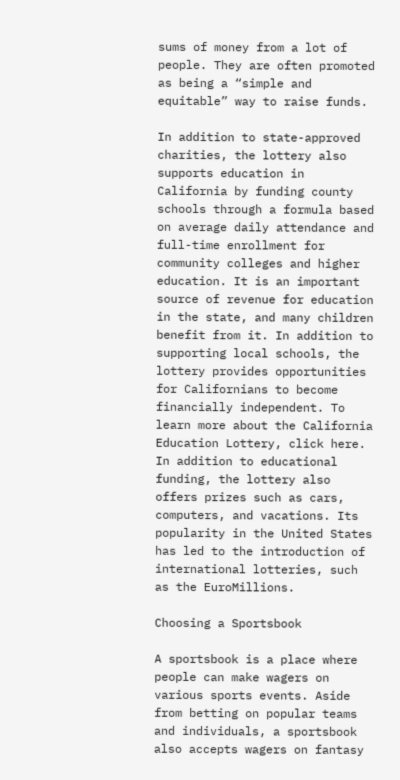sums of money from a lot of people. They are often promoted as being a “simple and equitable” way to raise funds.

In addition to state-approved charities, the lottery also supports education in California by funding county schools through a formula based on average daily attendance and full-time enrollment for community colleges and higher education. It is an important source of revenue for education in the state, and many children benefit from it. In addition to supporting local schools, the lottery provides opportunities for Californians to become financially independent. To learn more about the California Education Lottery, click here. In addition to educational funding, the lottery also offers prizes such as cars, computers, and vacations. Its popularity in the United States has led to the introduction of international lotteries, such as the EuroMillions.

Choosing a Sportsbook

A sportsbook is a place where people can make wagers on various sports events. Aside from betting on popular teams and individuals, a sportsbook also accepts wagers on fantasy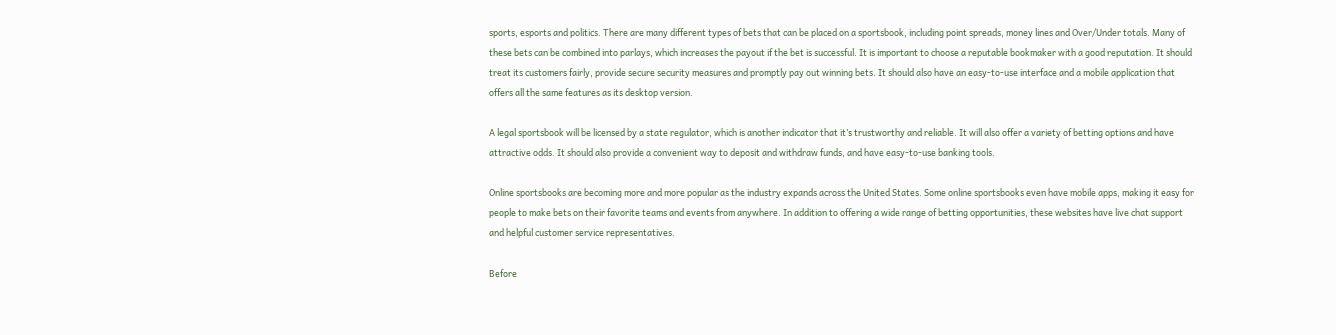sports, esports and politics. There are many different types of bets that can be placed on a sportsbook, including point spreads, money lines and Over/Under totals. Many of these bets can be combined into parlays, which increases the payout if the bet is successful. It is important to choose a reputable bookmaker with a good reputation. It should treat its customers fairly, provide secure security measures and promptly pay out winning bets. It should also have an easy-to-use interface and a mobile application that offers all the same features as its desktop version.

A legal sportsbook will be licensed by a state regulator, which is another indicator that it’s trustworthy and reliable. It will also offer a variety of betting options and have attractive odds. It should also provide a convenient way to deposit and withdraw funds, and have easy-to-use banking tools.

Online sportsbooks are becoming more and more popular as the industry expands across the United States. Some online sportsbooks even have mobile apps, making it easy for people to make bets on their favorite teams and events from anywhere. In addition to offering a wide range of betting opportunities, these websites have live chat support and helpful customer service representatives.

Before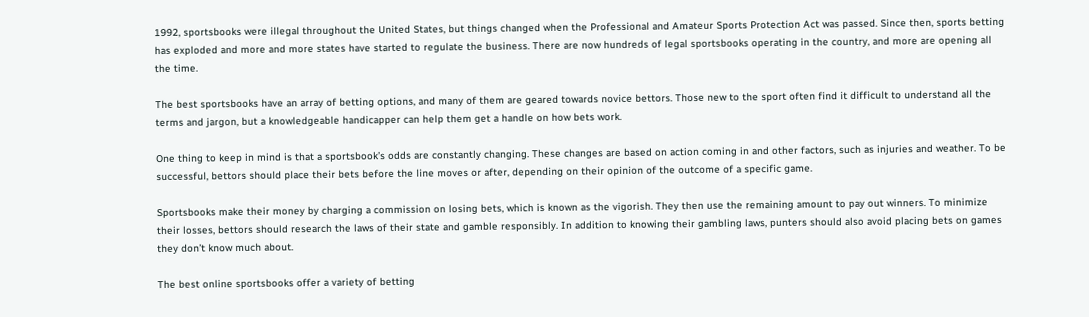1992, sportsbooks were illegal throughout the United States, but things changed when the Professional and Amateur Sports Protection Act was passed. Since then, sports betting has exploded and more and more states have started to regulate the business. There are now hundreds of legal sportsbooks operating in the country, and more are opening all the time.

The best sportsbooks have an array of betting options, and many of them are geared towards novice bettors. Those new to the sport often find it difficult to understand all the terms and jargon, but a knowledgeable handicapper can help them get a handle on how bets work.

One thing to keep in mind is that a sportsbook’s odds are constantly changing. These changes are based on action coming in and other factors, such as injuries and weather. To be successful, bettors should place their bets before the line moves or after, depending on their opinion of the outcome of a specific game.

Sportsbooks make their money by charging a commission on losing bets, which is known as the vigorish. They then use the remaining amount to pay out winners. To minimize their losses, bettors should research the laws of their state and gamble responsibly. In addition to knowing their gambling laws, punters should also avoid placing bets on games they don’t know much about.

The best online sportsbooks offer a variety of betting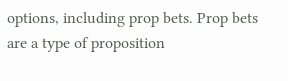options, including prop bets. Prop bets are a type of proposition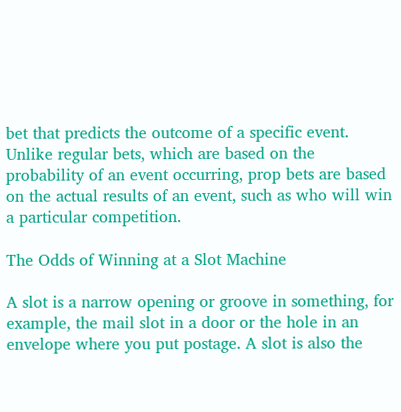bet that predicts the outcome of a specific event. Unlike regular bets, which are based on the probability of an event occurring, prop bets are based on the actual results of an event, such as who will win a particular competition.

The Odds of Winning at a Slot Machine

A slot is a narrow opening or groove in something, for example, the mail slot in a door or the hole in an envelope where you put postage. A slot is also the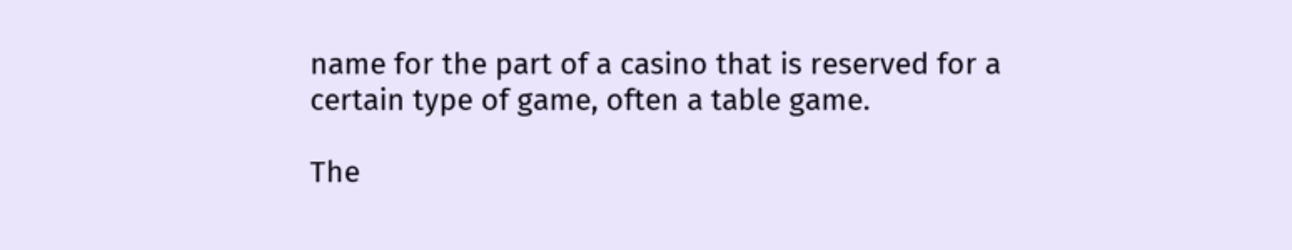name for the part of a casino that is reserved for a certain type of game, often a table game.

The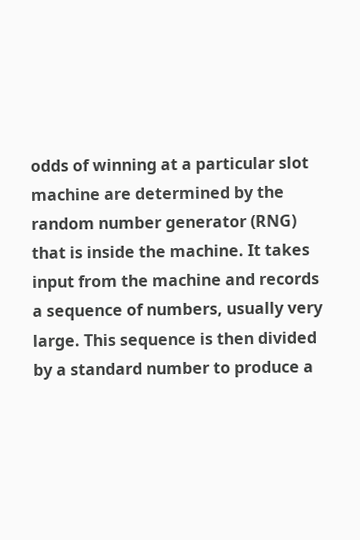odds of winning at a particular slot machine are determined by the random number generator (RNG) that is inside the machine. It takes input from the machine and records a sequence of numbers, usually very large. This sequence is then divided by a standard number to produce a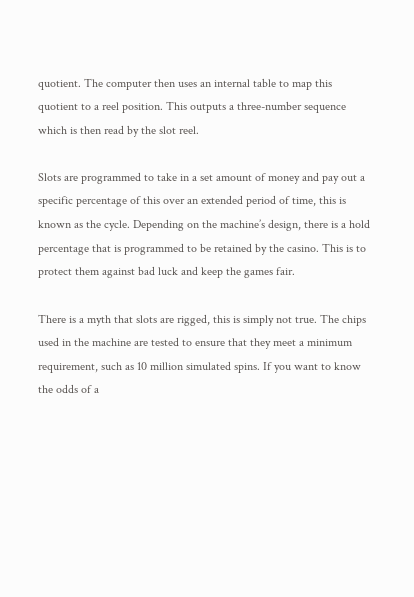quotient. The computer then uses an internal table to map this quotient to a reel position. This outputs a three-number sequence which is then read by the slot reel.

Slots are programmed to take in a set amount of money and pay out a specific percentage of this over an extended period of time, this is known as the cycle. Depending on the machine’s design, there is a hold percentage that is programmed to be retained by the casino. This is to protect them against bad luck and keep the games fair.

There is a myth that slots are rigged, this is simply not true. The chips used in the machine are tested to ensure that they meet a minimum requirement, such as 10 million simulated spins. If you want to know the odds of a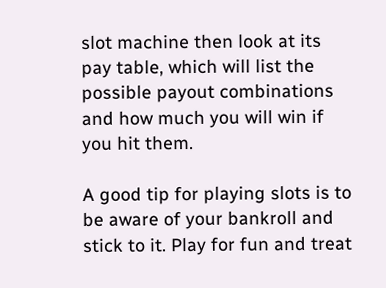slot machine then look at its pay table, which will list the possible payout combinations and how much you will win if you hit them.

A good tip for playing slots is to be aware of your bankroll and stick to it. Play for fun and treat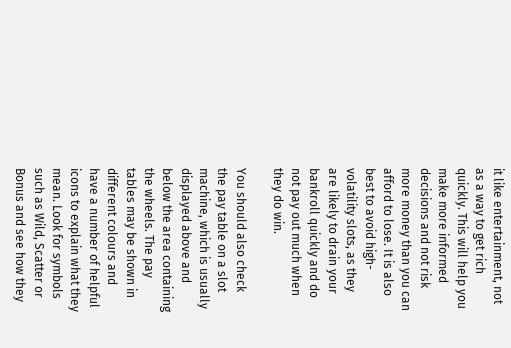it like entertainment, not as a way to get rich quickly. This will help you make more informed decisions and not risk more money than you can afford to lose. It is also best to avoid high-volatility slots, as they are likely to drain your bankroll quickly and do not pay out much when they do win.

You should also check the pay table on a slot machine, which is usually displayed above and below the area containing the wheels. The pay tables may be shown in different colours and have a number of helpful icons to explain what they mean. Look for symbols such as Wild, Scatter or Bonus and see how they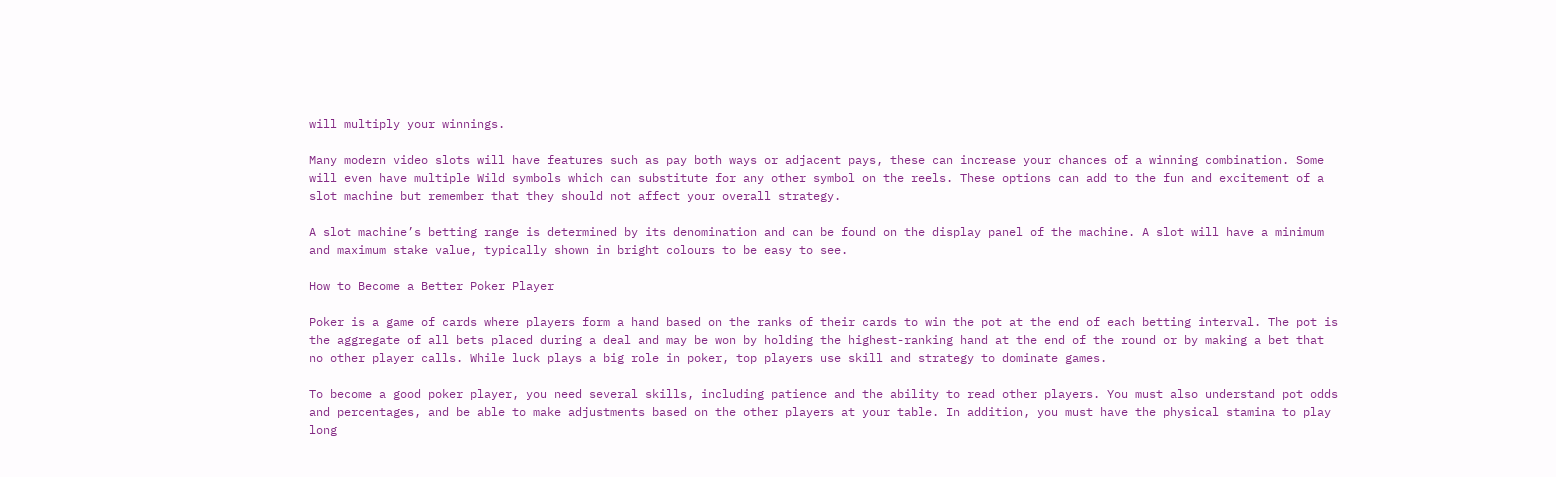will multiply your winnings.

Many modern video slots will have features such as pay both ways or adjacent pays, these can increase your chances of a winning combination. Some will even have multiple Wild symbols which can substitute for any other symbol on the reels. These options can add to the fun and excitement of a slot machine but remember that they should not affect your overall strategy.

A slot machine’s betting range is determined by its denomination and can be found on the display panel of the machine. A slot will have a minimum and maximum stake value, typically shown in bright colours to be easy to see.

How to Become a Better Poker Player

Poker is a game of cards where players form a hand based on the ranks of their cards to win the pot at the end of each betting interval. The pot is the aggregate of all bets placed during a deal and may be won by holding the highest-ranking hand at the end of the round or by making a bet that no other player calls. While luck plays a big role in poker, top players use skill and strategy to dominate games.

To become a good poker player, you need several skills, including patience and the ability to read other players. You must also understand pot odds and percentages, and be able to make adjustments based on the other players at your table. In addition, you must have the physical stamina to play long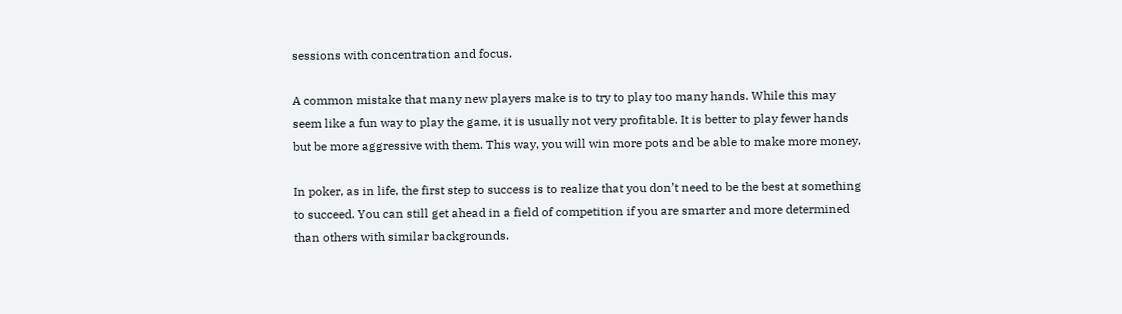sessions with concentration and focus.

A common mistake that many new players make is to try to play too many hands. While this may seem like a fun way to play the game, it is usually not very profitable. It is better to play fewer hands but be more aggressive with them. This way, you will win more pots and be able to make more money.

In poker, as in life, the first step to success is to realize that you don’t need to be the best at something to succeed. You can still get ahead in a field of competition if you are smarter and more determined than others with similar backgrounds.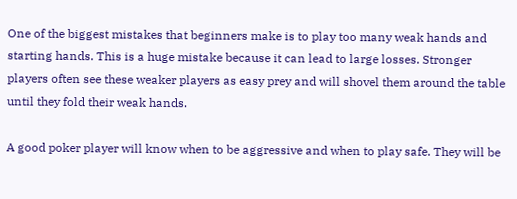One of the biggest mistakes that beginners make is to play too many weak hands and starting hands. This is a huge mistake because it can lead to large losses. Stronger players often see these weaker players as easy prey and will shovel them around the table until they fold their weak hands.

A good poker player will know when to be aggressive and when to play safe. They will be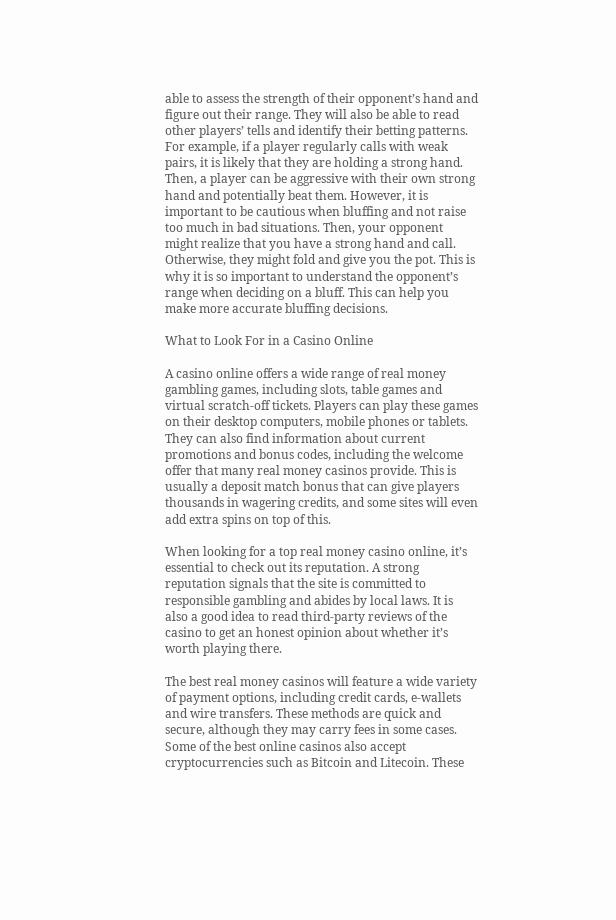able to assess the strength of their opponent’s hand and figure out their range. They will also be able to read other players’ tells and identify their betting patterns. For example, if a player regularly calls with weak pairs, it is likely that they are holding a strong hand. Then, a player can be aggressive with their own strong hand and potentially beat them. However, it is important to be cautious when bluffing and not raise too much in bad situations. Then, your opponent might realize that you have a strong hand and call. Otherwise, they might fold and give you the pot. This is why it is so important to understand the opponent’s range when deciding on a bluff. This can help you make more accurate bluffing decisions.

What to Look For in a Casino Online

A casino online offers a wide range of real money gambling games, including slots, table games and virtual scratch-off tickets. Players can play these games on their desktop computers, mobile phones or tablets. They can also find information about current promotions and bonus codes, including the welcome offer that many real money casinos provide. This is usually a deposit match bonus that can give players thousands in wagering credits, and some sites will even add extra spins on top of this.

When looking for a top real money casino online, it’s essential to check out its reputation. A strong reputation signals that the site is committed to responsible gambling and abides by local laws. It is also a good idea to read third-party reviews of the casino to get an honest opinion about whether it’s worth playing there.

The best real money casinos will feature a wide variety of payment options, including credit cards, e-wallets and wire transfers. These methods are quick and secure, although they may carry fees in some cases. Some of the best online casinos also accept cryptocurrencies such as Bitcoin and Litecoin. These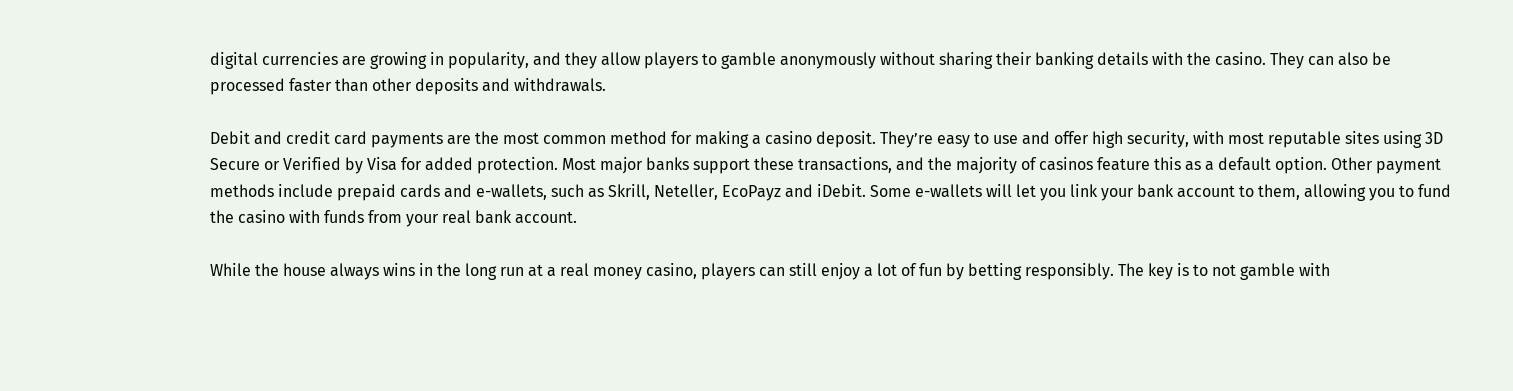digital currencies are growing in popularity, and they allow players to gamble anonymously without sharing their banking details with the casino. They can also be processed faster than other deposits and withdrawals.

Debit and credit card payments are the most common method for making a casino deposit. They’re easy to use and offer high security, with most reputable sites using 3D Secure or Verified by Visa for added protection. Most major banks support these transactions, and the majority of casinos feature this as a default option. Other payment methods include prepaid cards and e-wallets, such as Skrill, Neteller, EcoPayz and iDebit. Some e-wallets will let you link your bank account to them, allowing you to fund the casino with funds from your real bank account.

While the house always wins in the long run at a real money casino, players can still enjoy a lot of fun by betting responsibly. The key is to not gamble with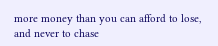more money than you can afford to lose, and never to chase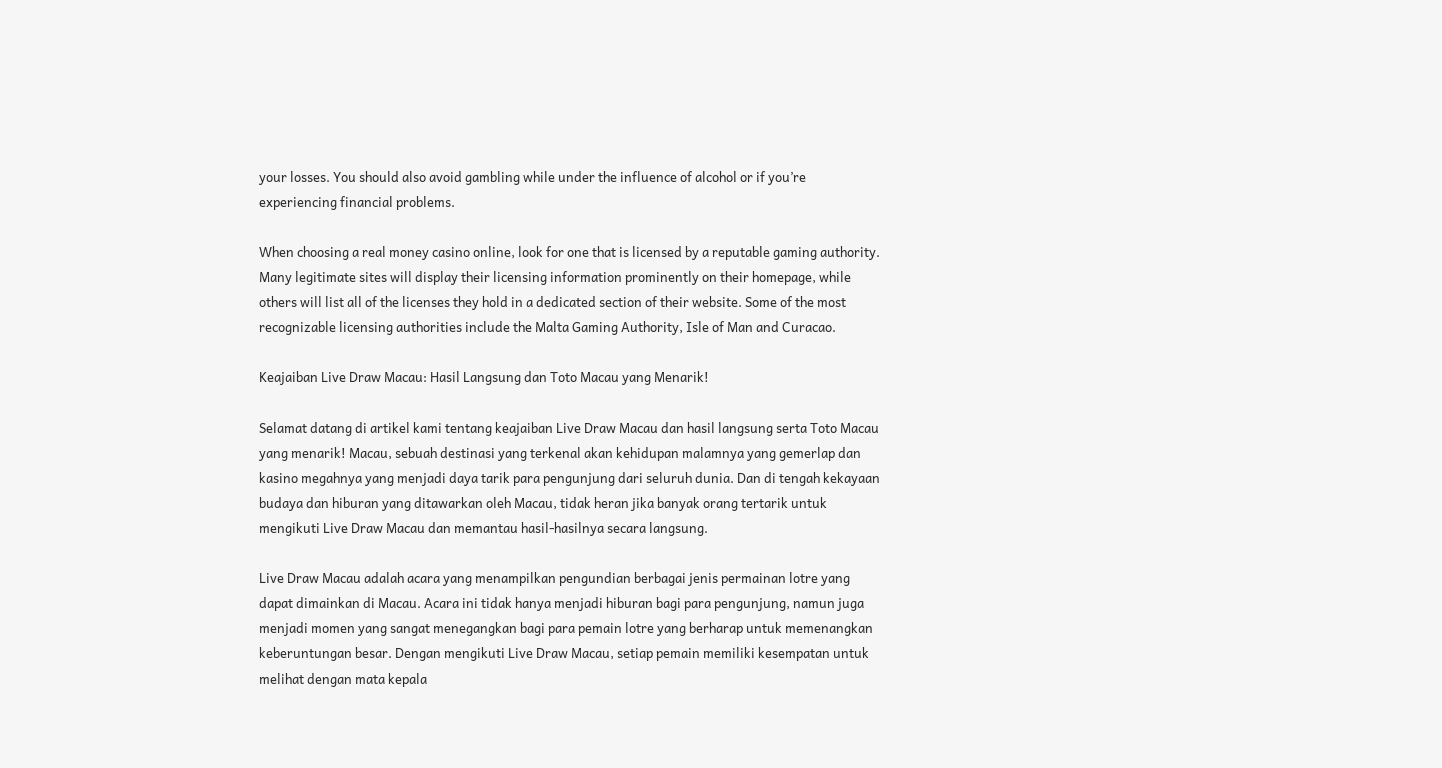your losses. You should also avoid gambling while under the influence of alcohol or if you’re experiencing financial problems.

When choosing a real money casino online, look for one that is licensed by a reputable gaming authority. Many legitimate sites will display their licensing information prominently on their homepage, while others will list all of the licenses they hold in a dedicated section of their website. Some of the most recognizable licensing authorities include the Malta Gaming Authority, Isle of Man and Curacao.

Keajaiban Live Draw Macau: Hasil Langsung dan Toto Macau yang Menarik!

Selamat datang di artikel kami tentang keajaiban Live Draw Macau dan hasil langsung serta Toto Macau yang menarik! Macau, sebuah destinasi yang terkenal akan kehidupan malamnya yang gemerlap dan kasino megahnya yang menjadi daya tarik para pengunjung dari seluruh dunia. Dan di tengah kekayaan budaya dan hiburan yang ditawarkan oleh Macau, tidak heran jika banyak orang tertarik untuk mengikuti Live Draw Macau dan memantau hasil-hasilnya secara langsung.

Live Draw Macau adalah acara yang menampilkan pengundian berbagai jenis permainan lotre yang dapat dimainkan di Macau. Acara ini tidak hanya menjadi hiburan bagi para pengunjung, namun juga menjadi momen yang sangat menegangkan bagi para pemain lotre yang berharap untuk memenangkan keberuntungan besar. Dengan mengikuti Live Draw Macau, setiap pemain memiliki kesempatan untuk melihat dengan mata kepala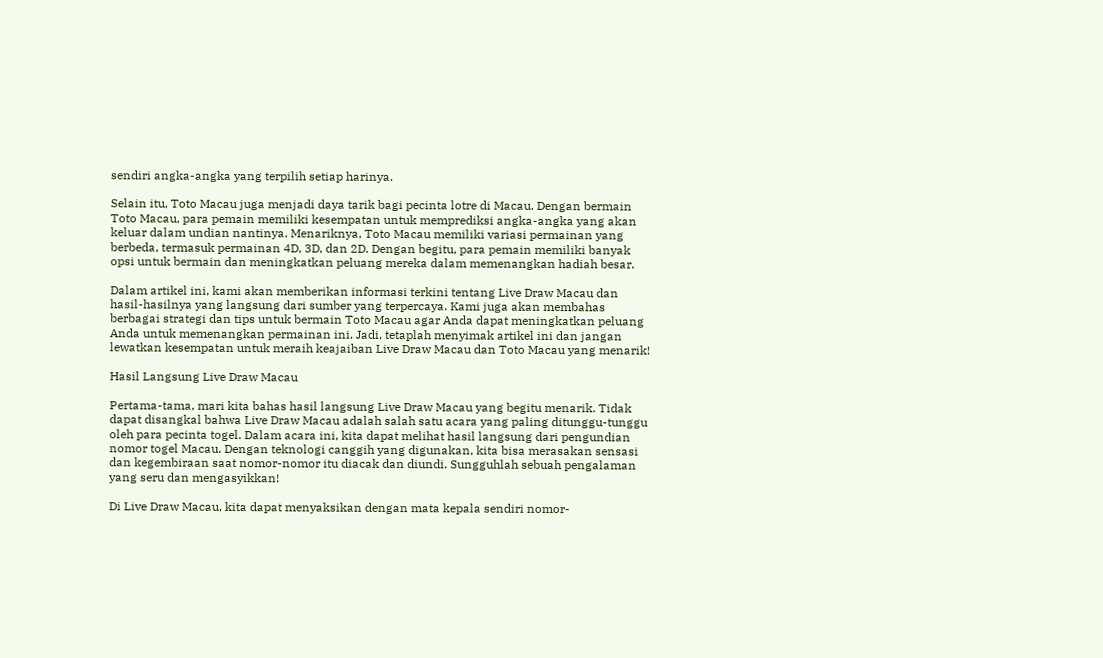sendiri angka-angka yang terpilih setiap harinya.

Selain itu, Toto Macau juga menjadi daya tarik bagi pecinta lotre di Macau. Dengan bermain Toto Macau, para pemain memiliki kesempatan untuk memprediksi angka-angka yang akan keluar dalam undian nantinya. Menariknya, Toto Macau memiliki variasi permainan yang berbeda, termasuk permainan 4D, 3D, dan 2D. Dengan begitu, para pemain memiliki banyak opsi untuk bermain dan meningkatkan peluang mereka dalam memenangkan hadiah besar.

Dalam artikel ini, kami akan memberikan informasi terkini tentang Live Draw Macau dan hasil-hasilnya yang langsung dari sumber yang terpercaya. Kami juga akan membahas berbagai strategi dan tips untuk bermain Toto Macau agar Anda dapat meningkatkan peluang Anda untuk memenangkan permainan ini. Jadi, tetaplah menyimak artikel ini dan jangan lewatkan kesempatan untuk meraih keajaiban Live Draw Macau dan Toto Macau yang menarik!

Hasil Langsung Live Draw Macau

Pertama-tama, mari kita bahas hasil langsung Live Draw Macau yang begitu menarik. Tidak dapat disangkal bahwa Live Draw Macau adalah salah satu acara yang paling ditunggu-tunggu oleh para pecinta togel. Dalam acara ini, kita dapat melihat hasil langsung dari pengundian nomor togel Macau. Dengan teknologi canggih yang digunakan, kita bisa merasakan sensasi dan kegembiraan saat nomor-nomor itu diacak dan diundi. Sungguhlah sebuah pengalaman yang seru dan mengasyikkan!

Di Live Draw Macau, kita dapat menyaksikan dengan mata kepala sendiri nomor-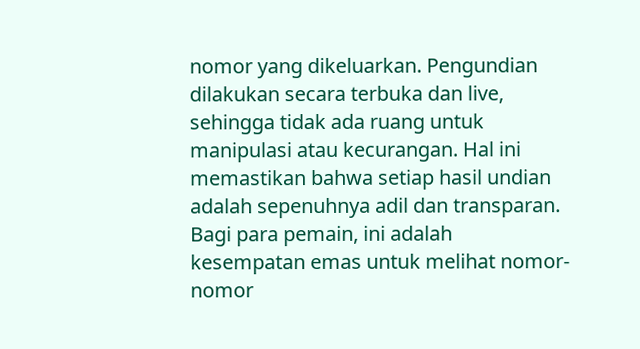nomor yang dikeluarkan. Pengundian dilakukan secara terbuka dan live, sehingga tidak ada ruang untuk manipulasi atau kecurangan. Hal ini memastikan bahwa setiap hasil undian adalah sepenuhnya adil dan transparan. Bagi para pemain, ini adalah kesempatan emas untuk melihat nomor-nomor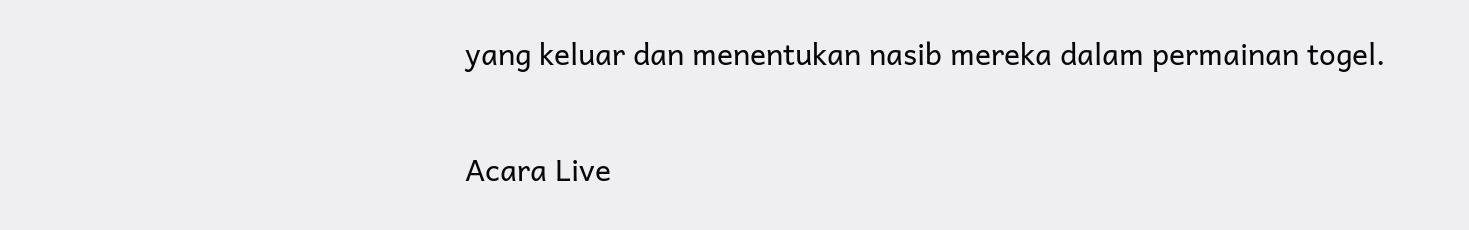yang keluar dan menentukan nasib mereka dalam permainan togel.

Acara Live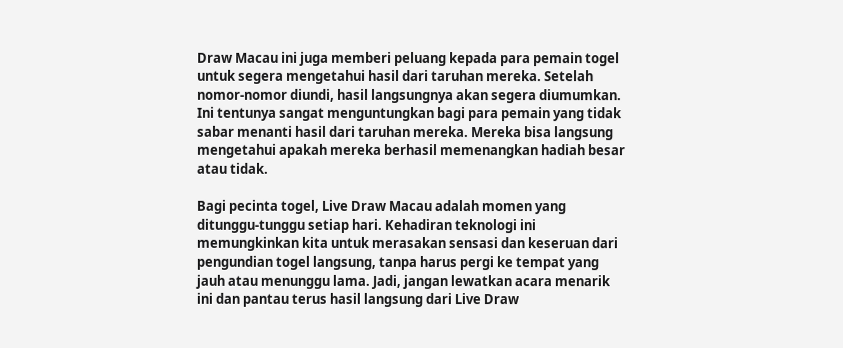Draw Macau ini juga memberi peluang kepada para pemain togel untuk segera mengetahui hasil dari taruhan mereka. Setelah nomor-nomor diundi, hasil langsungnya akan segera diumumkan. Ini tentunya sangat menguntungkan bagi para pemain yang tidak sabar menanti hasil dari taruhan mereka. Mereka bisa langsung mengetahui apakah mereka berhasil memenangkan hadiah besar atau tidak.

Bagi pecinta togel, Live Draw Macau adalah momen yang ditunggu-tunggu setiap hari. Kehadiran teknologi ini memungkinkan kita untuk merasakan sensasi dan keseruan dari pengundian togel langsung, tanpa harus pergi ke tempat yang jauh atau menunggu lama. Jadi, jangan lewatkan acara menarik ini dan pantau terus hasil langsung dari Live Draw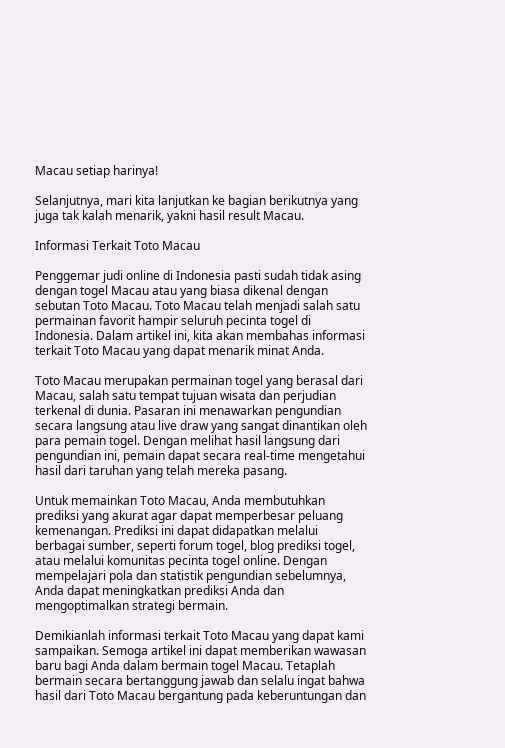Macau setiap harinya!

Selanjutnya, mari kita lanjutkan ke bagian berikutnya yang juga tak kalah menarik, yakni hasil result Macau.

Informasi Terkait Toto Macau

Penggemar judi online di Indonesia pasti sudah tidak asing dengan togel Macau atau yang biasa dikenal dengan sebutan Toto Macau. Toto Macau telah menjadi salah satu permainan favorit hampir seluruh pecinta togel di Indonesia. Dalam artikel ini, kita akan membahas informasi terkait Toto Macau yang dapat menarik minat Anda.

Toto Macau merupakan permainan togel yang berasal dari Macau, salah satu tempat tujuan wisata dan perjudian terkenal di dunia. Pasaran ini menawarkan pengundian secara langsung atau live draw yang sangat dinantikan oleh para pemain togel. Dengan melihat hasil langsung dari pengundian ini, pemain dapat secara real-time mengetahui hasil dari taruhan yang telah mereka pasang.

Untuk memainkan Toto Macau, Anda membutuhkan prediksi yang akurat agar dapat memperbesar peluang kemenangan. Prediksi ini dapat didapatkan melalui berbagai sumber, seperti forum togel, blog prediksi togel, atau melalui komunitas pecinta togel online. Dengan mempelajari pola dan statistik pengundian sebelumnya, Anda dapat meningkatkan prediksi Anda dan mengoptimalkan strategi bermain.

Demikianlah informasi terkait Toto Macau yang dapat kami sampaikan. Semoga artikel ini dapat memberikan wawasan baru bagi Anda dalam bermain togel Macau. Tetaplah bermain secara bertanggung jawab dan selalu ingat bahwa hasil dari Toto Macau bergantung pada keberuntungan dan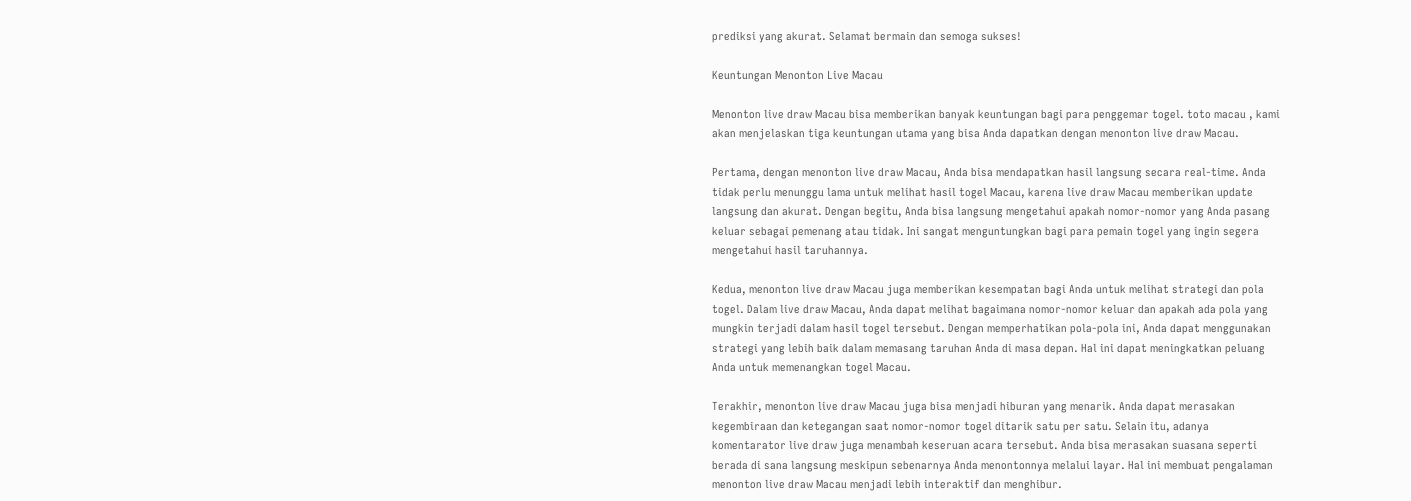prediksi yang akurat. Selamat bermain dan semoga sukses!

Keuntungan Menonton Live Macau

Menonton live draw Macau bisa memberikan banyak keuntungan bagi para penggemar togel. toto macau , kami akan menjelaskan tiga keuntungan utama yang bisa Anda dapatkan dengan menonton live draw Macau.

Pertama, dengan menonton live draw Macau, Anda bisa mendapatkan hasil langsung secara real-time. Anda tidak perlu menunggu lama untuk melihat hasil togel Macau, karena live draw Macau memberikan update langsung dan akurat. Dengan begitu, Anda bisa langsung mengetahui apakah nomor-nomor yang Anda pasang keluar sebagai pemenang atau tidak. Ini sangat menguntungkan bagi para pemain togel yang ingin segera mengetahui hasil taruhannya.

Kedua, menonton live draw Macau juga memberikan kesempatan bagi Anda untuk melihat strategi dan pola togel. Dalam live draw Macau, Anda dapat melihat bagaimana nomor-nomor keluar dan apakah ada pola yang mungkin terjadi dalam hasil togel tersebut. Dengan memperhatikan pola-pola ini, Anda dapat menggunakan strategi yang lebih baik dalam memasang taruhan Anda di masa depan. Hal ini dapat meningkatkan peluang Anda untuk memenangkan togel Macau.

Terakhir, menonton live draw Macau juga bisa menjadi hiburan yang menarik. Anda dapat merasakan kegembiraan dan ketegangan saat nomor-nomor togel ditarik satu per satu. Selain itu, adanya komentarator live draw juga menambah keseruan acara tersebut. Anda bisa merasakan suasana seperti berada di sana langsung meskipun sebenarnya Anda menontonnya melalui layar. Hal ini membuat pengalaman menonton live draw Macau menjadi lebih interaktif dan menghibur.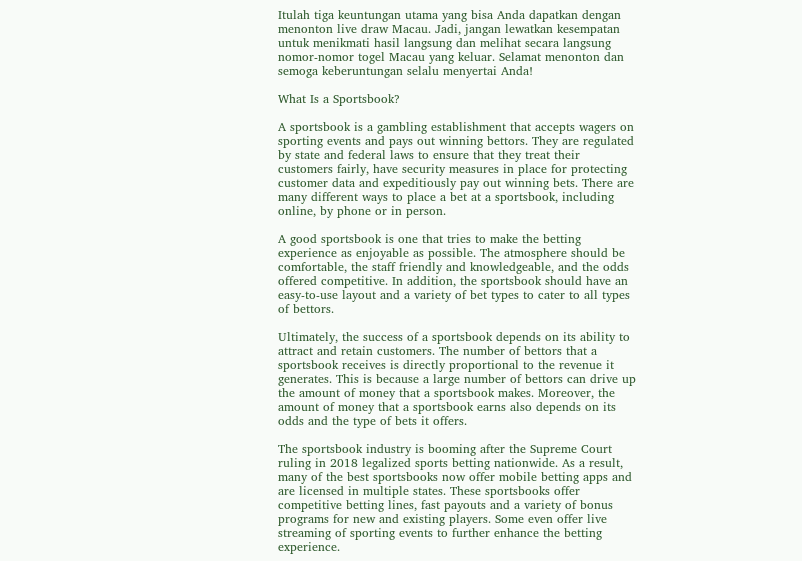Itulah tiga keuntungan utama yang bisa Anda dapatkan dengan menonton live draw Macau. Jadi, jangan lewatkan kesempatan untuk menikmati hasil langsung dan melihat secara langsung nomor-nomor togel Macau yang keluar. Selamat menonton dan semoga keberuntungan selalu menyertai Anda!

What Is a Sportsbook?

A sportsbook is a gambling establishment that accepts wagers on sporting events and pays out winning bettors. They are regulated by state and federal laws to ensure that they treat their customers fairly, have security measures in place for protecting customer data and expeditiously pay out winning bets. There are many different ways to place a bet at a sportsbook, including online, by phone or in person.

A good sportsbook is one that tries to make the betting experience as enjoyable as possible. The atmosphere should be comfortable, the staff friendly and knowledgeable, and the odds offered competitive. In addition, the sportsbook should have an easy-to-use layout and a variety of bet types to cater to all types of bettors.

Ultimately, the success of a sportsbook depends on its ability to attract and retain customers. The number of bettors that a sportsbook receives is directly proportional to the revenue it generates. This is because a large number of bettors can drive up the amount of money that a sportsbook makes. Moreover, the amount of money that a sportsbook earns also depends on its odds and the type of bets it offers.

The sportsbook industry is booming after the Supreme Court ruling in 2018 legalized sports betting nationwide. As a result, many of the best sportsbooks now offer mobile betting apps and are licensed in multiple states. These sportsbooks offer competitive betting lines, fast payouts and a variety of bonus programs for new and existing players. Some even offer live streaming of sporting events to further enhance the betting experience.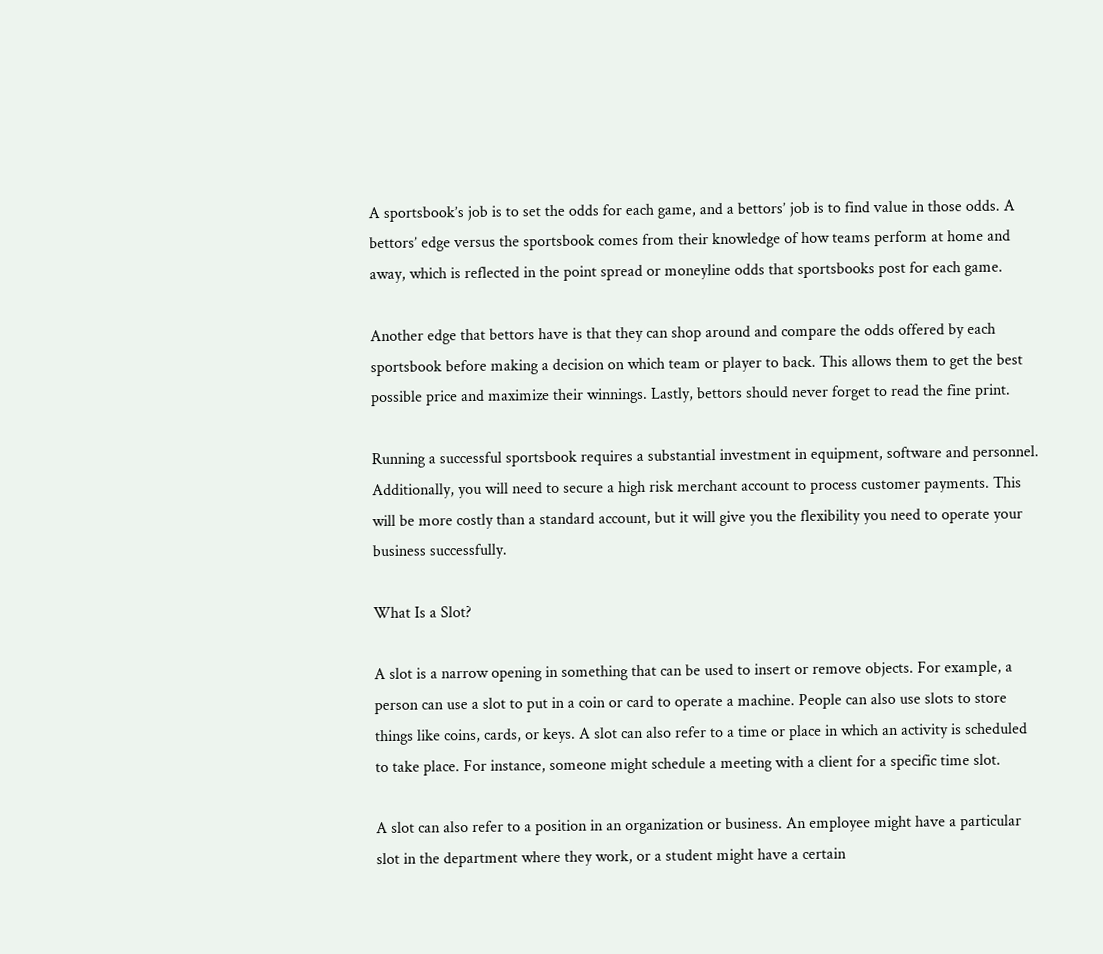A sportsbook’s job is to set the odds for each game, and a bettors’ job is to find value in those odds. A bettors’ edge versus the sportsbook comes from their knowledge of how teams perform at home and away, which is reflected in the point spread or moneyline odds that sportsbooks post for each game.

Another edge that bettors have is that they can shop around and compare the odds offered by each sportsbook before making a decision on which team or player to back. This allows them to get the best possible price and maximize their winnings. Lastly, bettors should never forget to read the fine print.

Running a successful sportsbook requires a substantial investment in equipment, software and personnel. Additionally, you will need to secure a high risk merchant account to process customer payments. This will be more costly than a standard account, but it will give you the flexibility you need to operate your business successfully.

What Is a Slot?

A slot is a narrow opening in something that can be used to insert or remove objects. For example, a person can use a slot to put in a coin or card to operate a machine. People can also use slots to store things like coins, cards, or keys. A slot can also refer to a time or place in which an activity is scheduled to take place. For instance, someone might schedule a meeting with a client for a specific time slot.

A slot can also refer to a position in an organization or business. An employee might have a particular slot in the department where they work, or a student might have a certain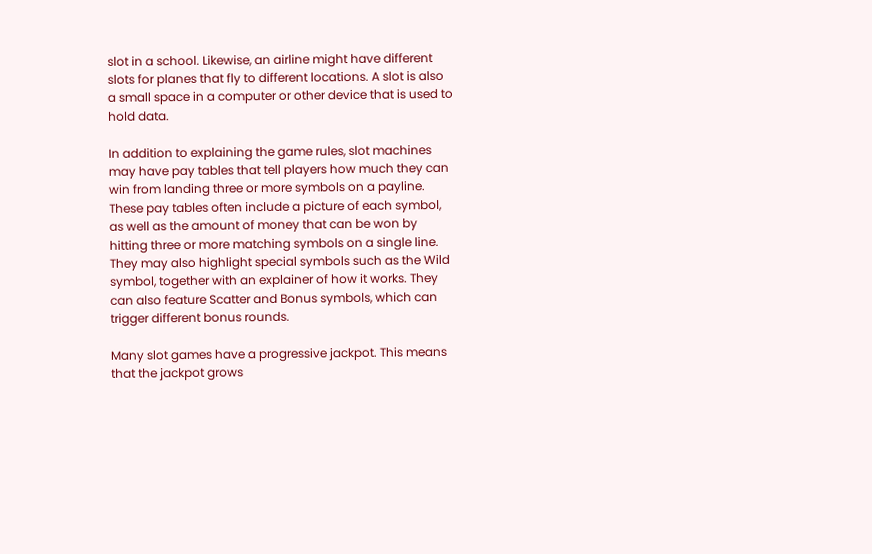slot in a school. Likewise, an airline might have different slots for planes that fly to different locations. A slot is also a small space in a computer or other device that is used to hold data.

In addition to explaining the game rules, slot machines may have pay tables that tell players how much they can win from landing three or more symbols on a payline. These pay tables often include a picture of each symbol, as well as the amount of money that can be won by hitting three or more matching symbols on a single line. They may also highlight special symbols such as the Wild symbol, together with an explainer of how it works. They can also feature Scatter and Bonus symbols, which can trigger different bonus rounds.

Many slot games have a progressive jackpot. This means that the jackpot grows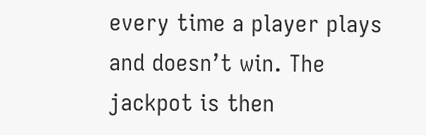every time a player plays and doesn’t win. The jackpot is then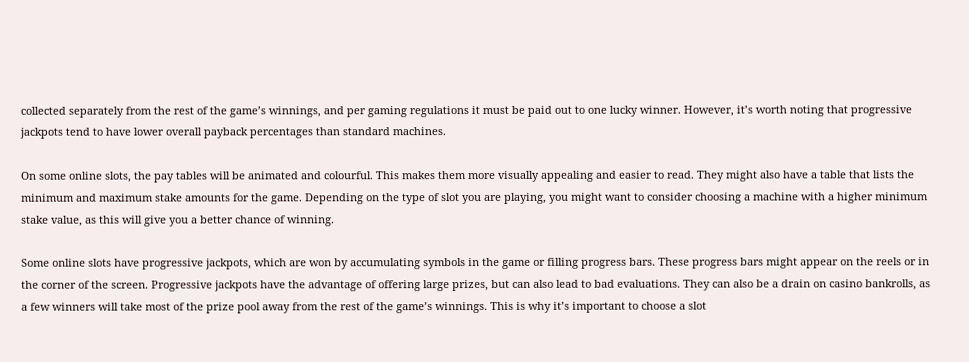collected separately from the rest of the game’s winnings, and per gaming regulations it must be paid out to one lucky winner. However, it’s worth noting that progressive jackpots tend to have lower overall payback percentages than standard machines.

On some online slots, the pay tables will be animated and colourful. This makes them more visually appealing and easier to read. They might also have a table that lists the minimum and maximum stake amounts for the game. Depending on the type of slot you are playing, you might want to consider choosing a machine with a higher minimum stake value, as this will give you a better chance of winning.

Some online slots have progressive jackpots, which are won by accumulating symbols in the game or filling progress bars. These progress bars might appear on the reels or in the corner of the screen. Progressive jackpots have the advantage of offering large prizes, but can also lead to bad evaluations. They can also be a drain on casino bankrolls, as a few winners will take most of the prize pool away from the rest of the game’s winnings. This is why it’s important to choose a slot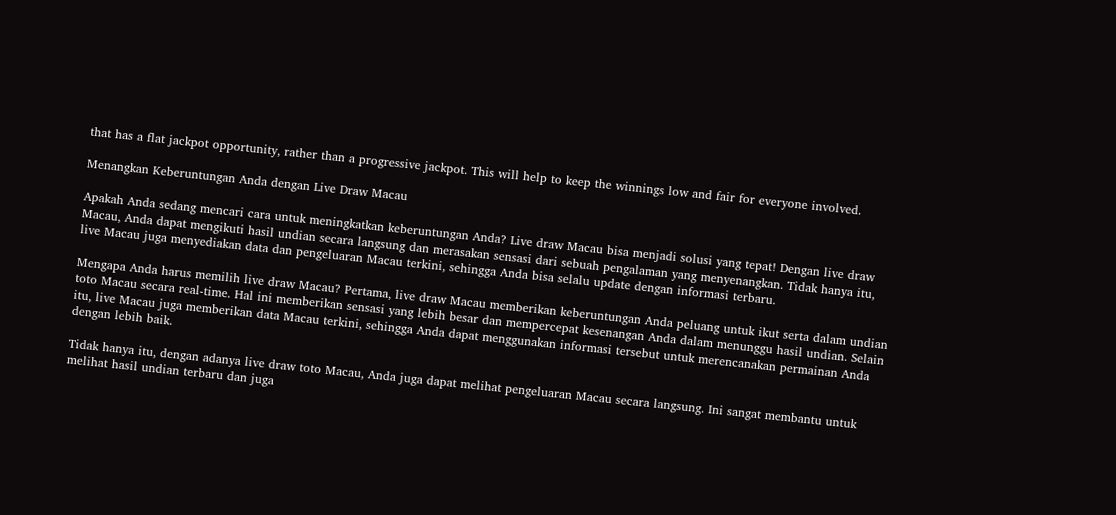that has a flat jackpot opportunity, rather than a progressive jackpot. This will help to keep the winnings low and fair for everyone involved.

Menangkan Keberuntungan Anda dengan Live Draw Macau

Apakah Anda sedang mencari cara untuk meningkatkan keberuntungan Anda? Live draw Macau bisa menjadi solusi yang tepat! Dengan live draw Macau, Anda dapat mengikuti hasil undian secara langsung dan merasakan sensasi dari sebuah pengalaman yang menyenangkan. Tidak hanya itu, live Macau juga menyediakan data dan pengeluaran Macau terkini, sehingga Anda bisa selalu update dengan informasi terbaru.

Mengapa Anda harus memilih live draw Macau? Pertama, live draw Macau memberikan keberuntungan Anda peluang untuk ikut serta dalam undian toto Macau secara real-time. Hal ini memberikan sensasi yang lebih besar dan mempercepat kesenangan Anda dalam menunggu hasil undian. Selain itu, live Macau juga memberikan data Macau terkini, sehingga Anda dapat menggunakan informasi tersebut untuk merencanakan permainan Anda dengan lebih baik.

Tidak hanya itu, dengan adanya live draw toto Macau, Anda juga dapat melihat pengeluaran Macau secara langsung. Ini sangat membantu untuk melihat hasil undian terbaru dan juga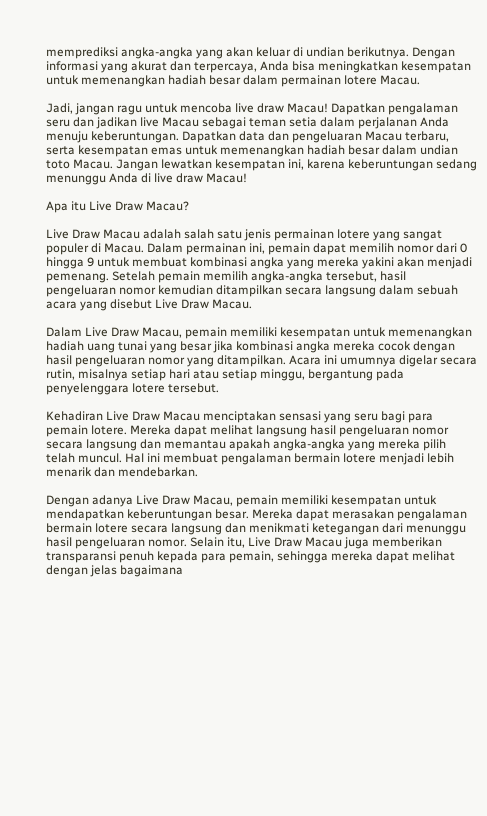memprediksi angka-angka yang akan keluar di undian berikutnya. Dengan informasi yang akurat dan terpercaya, Anda bisa meningkatkan kesempatan untuk memenangkan hadiah besar dalam permainan lotere Macau.

Jadi, jangan ragu untuk mencoba live draw Macau! Dapatkan pengalaman seru dan jadikan live Macau sebagai teman setia dalam perjalanan Anda menuju keberuntungan. Dapatkan data dan pengeluaran Macau terbaru, serta kesempatan emas untuk memenangkan hadiah besar dalam undian toto Macau. Jangan lewatkan kesempatan ini, karena keberuntungan sedang menunggu Anda di live draw Macau!

Apa itu Live Draw Macau?

Live Draw Macau adalah salah satu jenis permainan lotere yang sangat populer di Macau. Dalam permainan ini, pemain dapat memilih nomor dari 0 hingga 9 untuk membuat kombinasi angka yang mereka yakini akan menjadi pemenang. Setelah pemain memilih angka-angka tersebut, hasil pengeluaran nomor kemudian ditampilkan secara langsung dalam sebuah acara yang disebut Live Draw Macau.

Dalam Live Draw Macau, pemain memiliki kesempatan untuk memenangkan hadiah uang tunai yang besar jika kombinasi angka mereka cocok dengan hasil pengeluaran nomor yang ditampilkan. Acara ini umumnya digelar secara rutin, misalnya setiap hari atau setiap minggu, bergantung pada penyelenggara lotere tersebut.

Kehadiran Live Draw Macau menciptakan sensasi yang seru bagi para pemain lotere. Mereka dapat melihat langsung hasil pengeluaran nomor secara langsung dan memantau apakah angka-angka yang mereka pilih telah muncul. Hal ini membuat pengalaman bermain lotere menjadi lebih menarik dan mendebarkan.

Dengan adanya Live Draw Macau, pemain memiliki kesempatan untuk mendapatkan keberuntungan besar. Mereka dapat merasakan pengalaman bermain lotere secara langsung dan menikmati ketegangan dari menunggu hasil pengeluaran nomor. Selain itu, Live Draw Macau juga memberikan transparansi penuh kepada para pemain, sehingga mereka dapat melihat dengan jelas bagaimana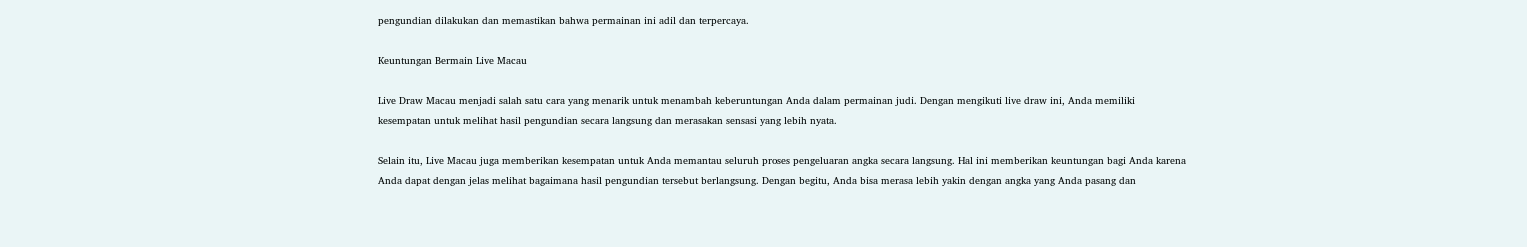pengundian dilakukan dan memastikan bahwa permainan ini adil dan terpercaya.

Keuntungan Bermain Live Macau

Live Draw Macau menjadi salah satu cara yang menarik untuk menambah keberuntungan Anda dalam permainan judi. Dengan mengikuti live draw ini, Anda memiliki kesempatan untuk melihat hasil pengundian secara langsung dan merasakan sensasi yang lebih nyata.

Selain itu, Live Macau juga memberikan kesempatan untuk Anda memantau seluruh proses pengeluaran angka secara langsung. Hal ini memberikan keuntungan bagi Anda karena Anda dapat dengan jelas melihat bagaimana hasil pengundian tersebut berlangsung. Dengan begitu, Anda bisa merasa lebih yakin dengan angka yang Anda pasang dan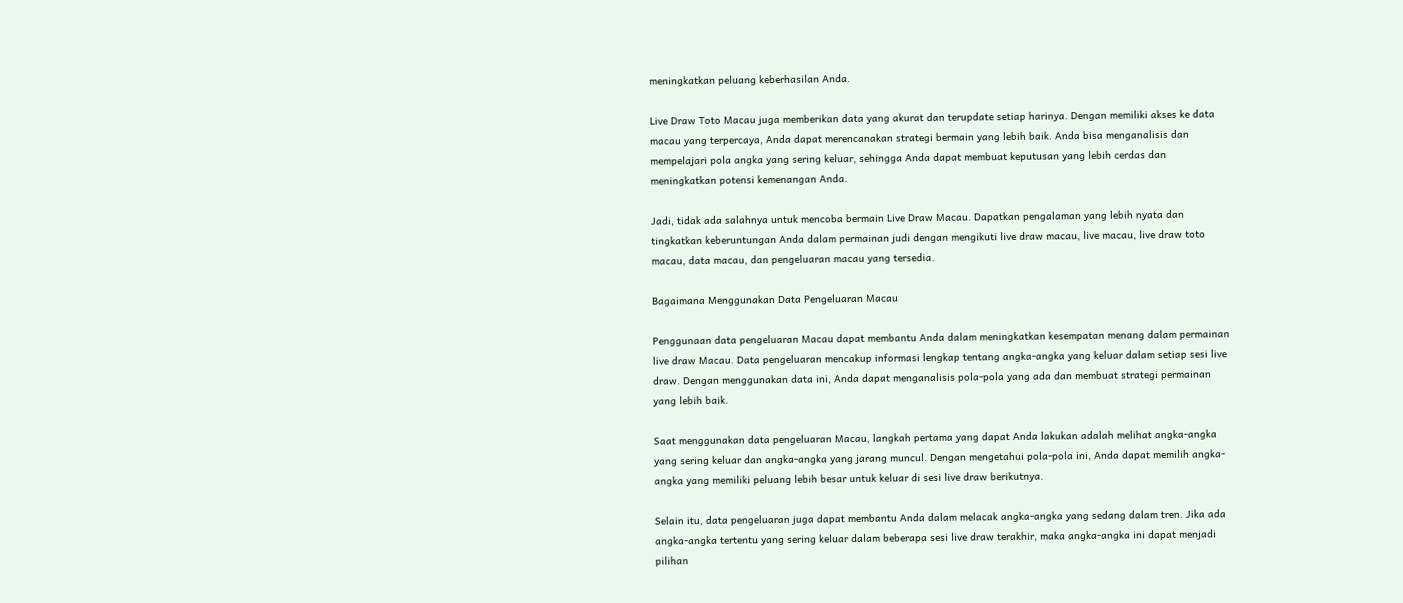meningkatkan peluang keberhasilan Anda.

Live Draw Toto Macau juga memberikan data yang akurat dan terupdate setiap harinya. Dengan memiliki akses ke data macau yang terpercaya, Anda dapat merencanakan strategi bermain yang lebih baik. Anda bisa menganalisis dan mempelajari pola angka yang sering keluar, sehingga Anda dapat membuat keputusan yang lebih cerdas dan meningkatkan potensi kemenangan Anda.

Jadi, tidak ada salahnya untuk mencoba bermain Live Draw Macau. Dapatkan pengalaman yang lebih nyata dan tingkatkan keberuntungan Anda dalam permainan judi dengan mengikuti live draw macau, live macau, live draw toto macau, data macau, dan pengeluaran macau yang tersedia.

Bagaimana Menggunakan Data Pengeluaran Macau

Penggunaan data pengeluaran Macau dapat membantu Anda dalam meningkatkan kesempatan menang dalam permainan live draw Macau. Data pengeluaran mencakup informasi lengkap tentang angka-angka yang keluar dalam setiap sesi live draw. Dengan menggunakan data ini, Anda dapat menganalisis pola-pola yang ada dan membuat strategi permainan yang lebih baik.

Saat menggunakan data pengeluaran Macau, langkah pertama yang dapat Anda lakukan adalah melihat angka-angka yang sering keluar dan angka-angka yang jarang muncul. Dengan mengetahui pola-pola ini, Anda dapat memilih angka-angka yang memiliki peluang lebih besar untuk keluar di sesi live draw berikutnya.

Selain itu, data pengeluaran juga dapat membantu Anda dalam melacak angka-angka yang sedang dalam tren. Jika ada angka-angka tertentu yang sering keluar dalam beberapa sesi live draw terakhir, maka angka-angka ini dapat menjadi pilihan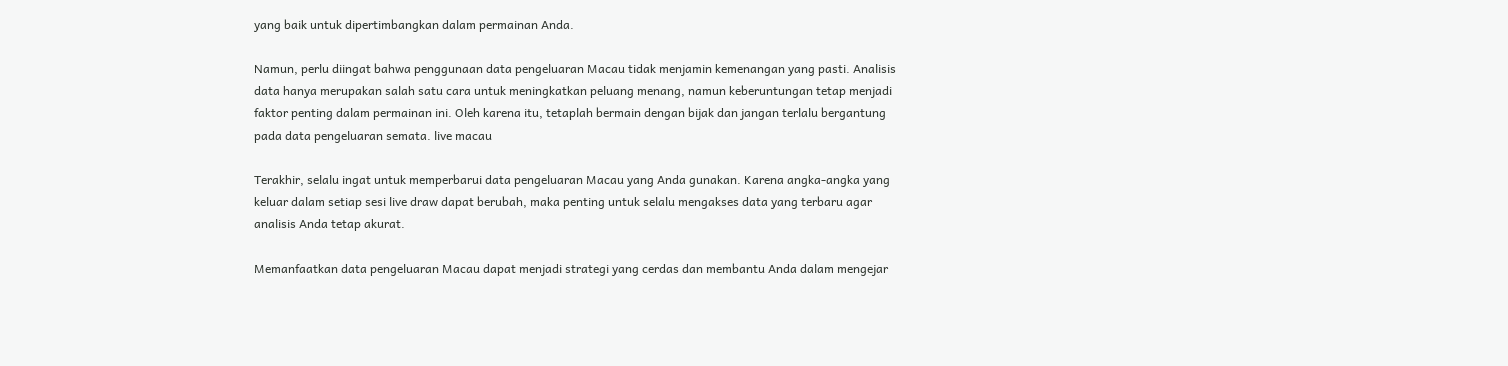yang baik untuk dipertimbangkan dalam permainan Anda.

Namun, perlu diingat bahwa penggunaan data pengeluaran Macau tidak menjamin kemenangan yang pasti. Analisis data hanya merupakan salah satu cara untuk meningkatkan peluang menang, namun keberuntungan tetap menjadi faktor penting dalam permainan ini. Oleh karena itu, tetaplah bermain dengan bijak dan jangan terlalu bergantung pada data pengeluaran semata. live macau

Terakhir, selalu ingat untuk memperbarui data pengeluaran Macau yang Anda gunakan. Karena angka-angka yang keluar dalam setiap sesi live draw dapat berubah, maka penting untuk selalu mengakses data yang terbaru agar analisis Anda tetap akurat.

Memanfaatkan data pengeluaran Macau dapat menjadi strategi yang cerdas dan membantu Anda dalam mengejar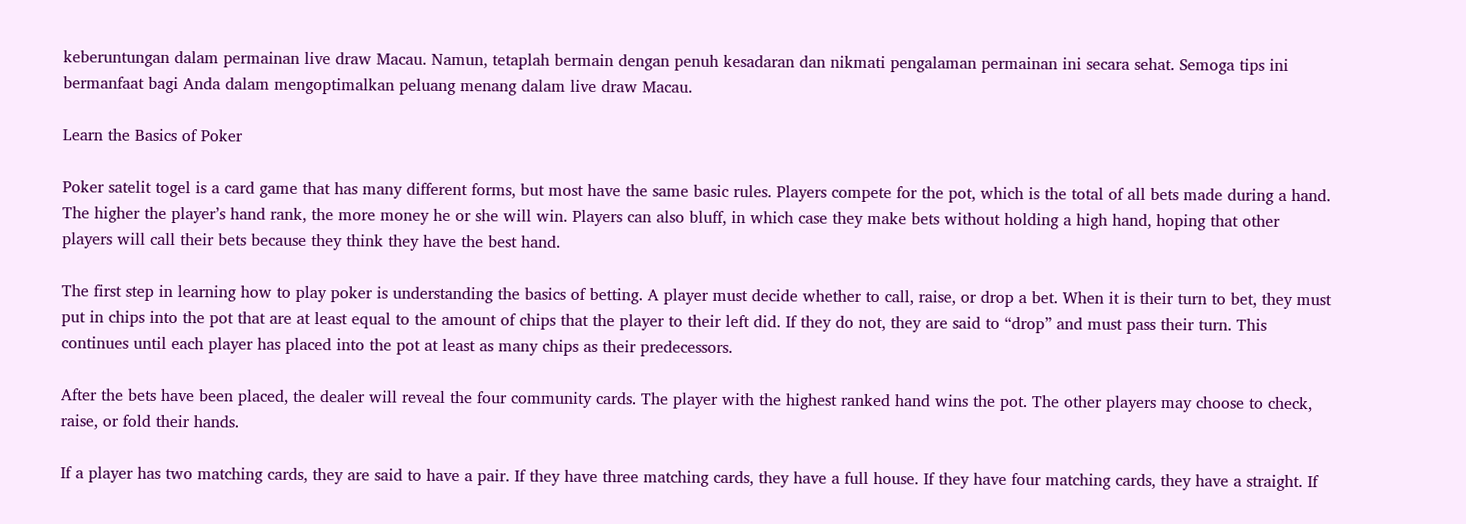keberuntungan dalam permainan live draw Macau. Namun, tetaplah bermain dengan penuh kesadaran dan nikmati pengalaman permainan ini secara sehat. Semoga tips ini bermanfaat bagi Anda dalam mengoptimalkan peluang menang dalam live draw Macau.

Learn the Basics of Poker

Poker satelit togel is a card game that has many different forms, but most have the same basic rules. Players compete for the pot, which is the total of all bets made during a hand. The higher the player’s hand rank, the more money he or she will win. Players can also bluff, in which case they make bets without holding a high hand, hoping that other players will call their bets because they think they have the best hand.

The first step in learning how to play poker is understanding the basics of betting. A player must decide whether to call, raise, or drop a bet. When it is their turn to bet, they must put in chips into the pot that are at least equal to the amount of chips that the player to their left did. If they do not, they are said to “drop” and must pass their turn. This continues until each player has placed into the pot at least as many chips as their predecessors.

After the bets have been placed, the dealer will reveal the four community cards. The player with the highest ranked hand wins the pot. The other players may choose to check, raise, or fold their hands.

If a player has two matching cards, they are said to have a pair. If they have three matching cards, they have a full house. If they have four matching cards, they have a straight. If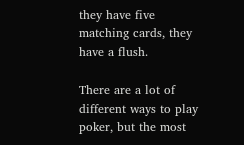they have five matching cards, they have a flush.

There are a lot of different ways to play poker, but the most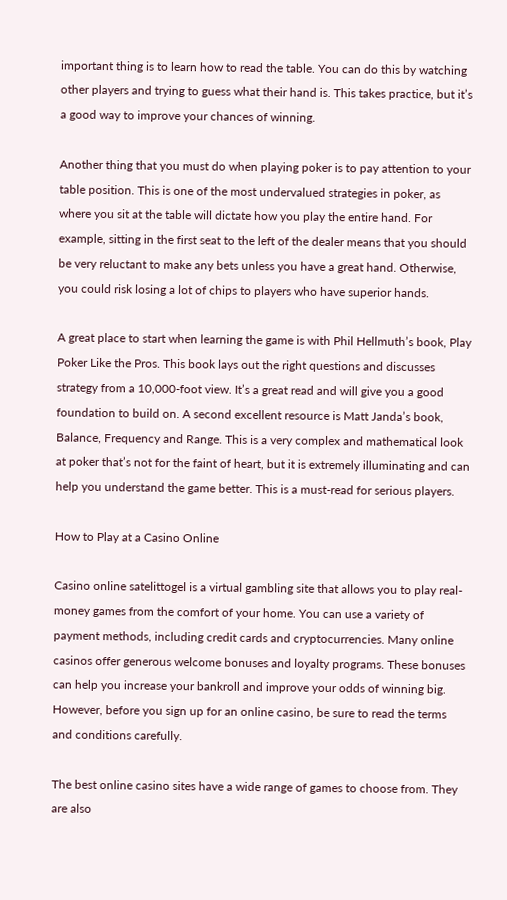important thing is to learn how to read the table. You can do this by watching other players and trying to guess what their hand is. This takes practice, but it’s a good way to improve your chances of winning.

Another thing that you must do when playing poker is to pay attention to your table position. This is one of the most undervalued strategies in poker, as where you sit at the table will dictate how you play the entire hand. For example, sitting in the first seat to the left of the dealer means that you should be very reluctant to make any bets unless you have a great hand. Otherwise, you could risk losing a lot of chips to players who have superior hands.

A great place to start when learning the game is with Phil Hellmuth’s book, Play Poker Like the Pros. This book lays out the right questions and discusses strategy from a 10,000-foot view. It’s a great read and will give you a good foundation to build on. A second excellent resource is Matt Janda’s book, Balance, Frequency and Range. This is a very complex and mathematical look at poker that’s not for the faint of heart, but it is extremely illuminating and can help you understand the game better. This is a must-read for serious players.

How to Play at a Casino Online

Casino online satelittogel is a virtual gambling site that allows you to play real-money games from the comfort of your home. You can use a variety of payment methods, including credit cards and cryptocurrencies. Many online casinos offer generous welcome bonuses and loyalty programs. These bonuses can help you increase your bankroll and improve your odds of winning big. However, before you sign up for an online casino, be sure to read the terms and conditions carefully.

The best online casino sites have a wide range of games to choose from. They are also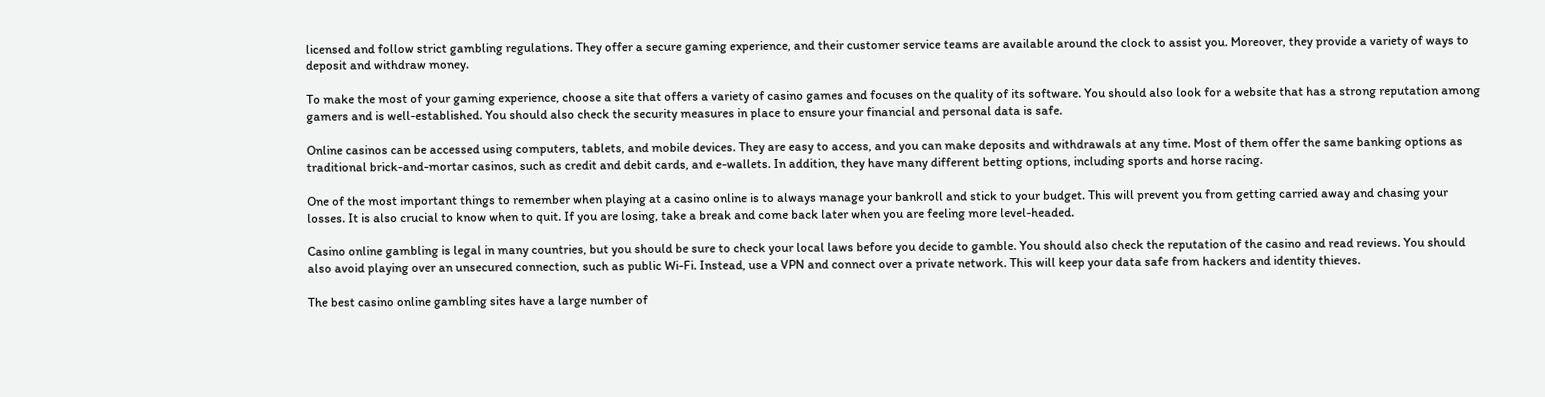licensed and follow strict gambling regulations. They offer a secure gaming experience, and their customer service teams are available around the clock to assist you. Moreover, they provide a variety of ways to deposit and withdraw money.

To make the most of your gaming experience, choose a site that offers a variety of casino games and focuses on the quality of its software. You should also look for a website that has a strong reputation among gamers and is well-established. You should also check the security measures in place to ensure your financial and personal data is safe.

Online casinos can be accessed using computers, tablets, and mobile devices. They are easy to access, and you can make deposits and withdrawals at any time. Most of them offer the same banking options as traditional brick-and-mortar casinos, such as credit and debit cards, and e-wallets. In addition, they have many different betting options, including sports and horse racing.

One of the most important things to remember when playing at a casino online is to always manage your bankroll and stick to your budget. This will prevent you from getting carried away and chasing your losses. It is also crucial to know when to quit. If you are losing, take a break and come back later when you are feeling more level-headed.

Casino online gambling is legal in many countries, but you should be sure to check your local laws before you decide to gamble. You should also check the reputation of the casino and read reviews. You should also avoid playing over an unsecured connection, such as public Wi-Fi. Instead, use a VPN and connect over a private network. This will keep your data safe from hackers and identity thieves.

The best casino online gambling sites have a large number of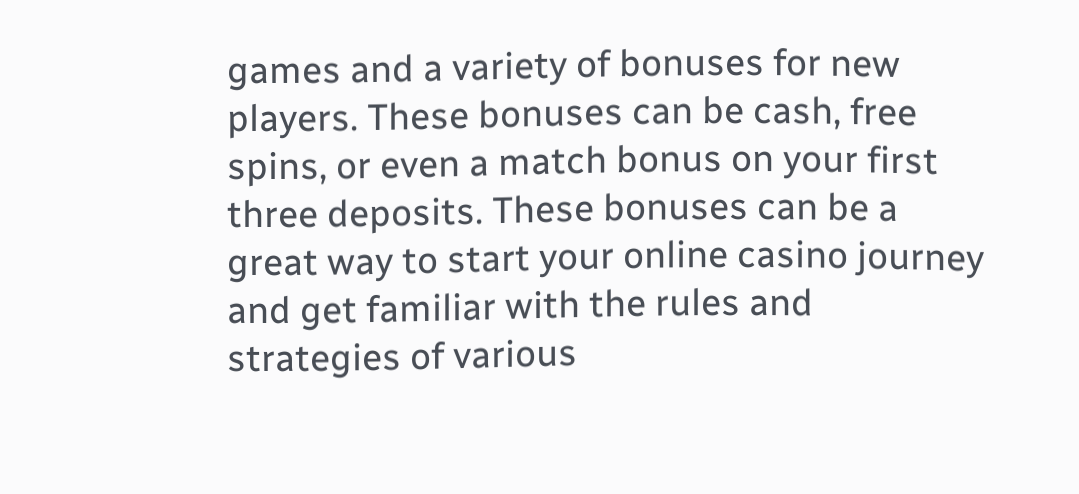games and a variety of bonuses for new players. These bonuses can be cash, free spins, or even a match bonus on your first three deposits. These bonuses can be a great way to start your online casino journey and get familiar with the rules and strategies of various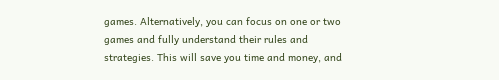games. Alternatively, you can focus on one or two games and fully understand their rules and strategies. This will save you time and money, and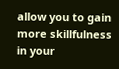allow you to gain more skillfulness in your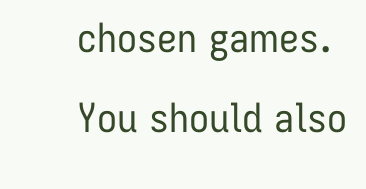chosen games. You should also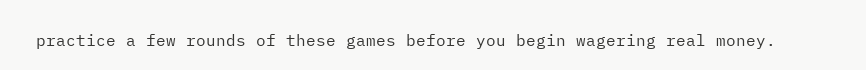practice a few rounds of these games before you begin wagering real money.